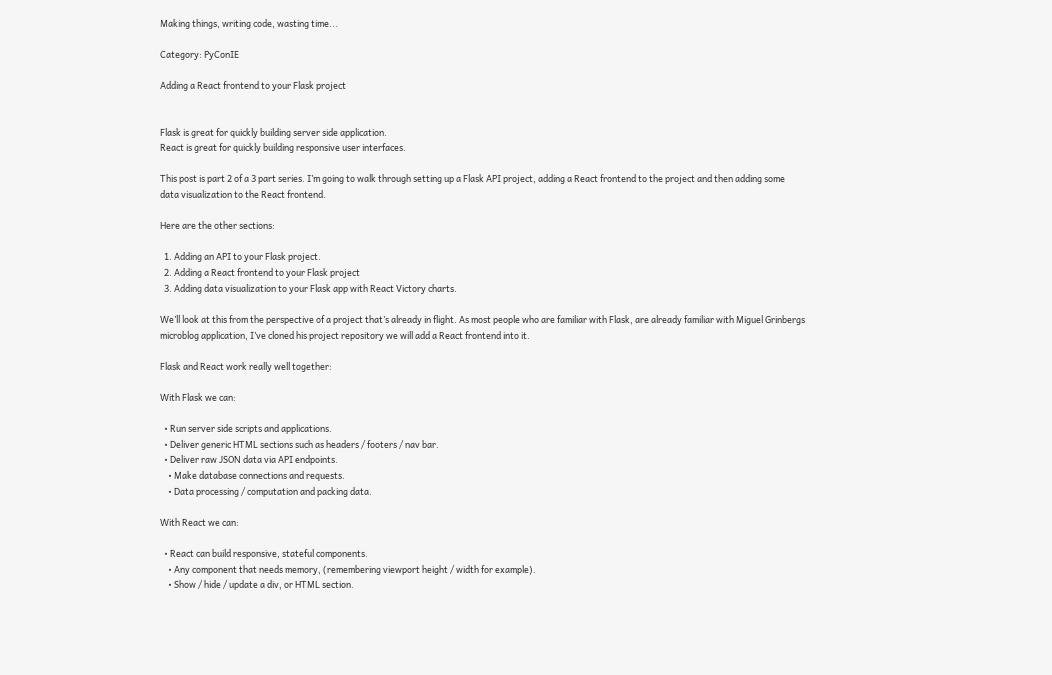Making things, writing code, wasting time...

Category: PyConIE

Adding a React frontend to your Flask project


Flask is great for quickly building server side application.
React is great for quickly building responsive user interfaces.

This post is part 2 of a 3 part series. I’m going to walk through setting up a Flask API project, adding a React frontend to the project and then adding some data visualization to the React frontend.

Here are the other sections:

  1. Adding an API to your Flask project.
  2. Adding a React frontend to your Flask project
  3. Adding data visualization to your Flask app with React Victory charts.

We’ll look at this from the perspective of a project that’s already in flight. As most people who are familiar with Flask, are already familiar with Miguel Grinbergs microblog application, I’ve cloned his project repository we will add a React frontend into it.

Flask and React work really well together:

With Flask we can:

  • Run server side scripts and applications.
  • Deliver generic HTML sections such as headers / footers / nav bar.
  • Deliver raw JSON data via API endpoints.
    • Make database connections and requests.
    • Data processing / computation and packing data.

With React we can:

  • React can build responsive, stateful components.
    • Any component that needs memory, (remembering viewport height / width for example).
    • Show / hide / update a div, or HTML section.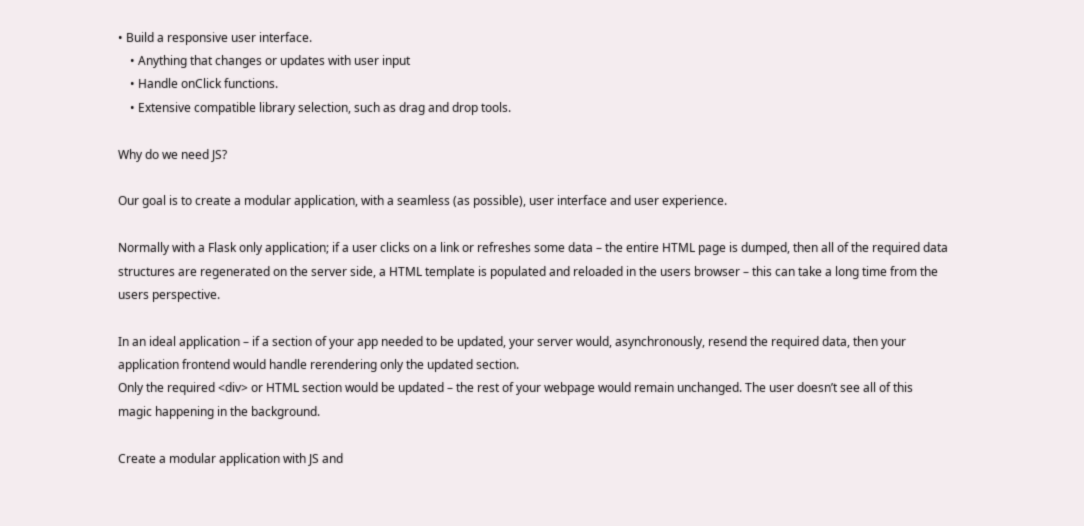• Build a responsive user interface.
    • Anything that changes or updates with user input
    • Handle onClick functions.
    • Extensive compatible library selection, such as drag and drop tools.

Why do we need JS?

Our goal is to create a modular application, with a seamless (as possible), user interface and user experience.

Normally with a Flask only application; if a user clicks on a link or refreshes some data – the entire HTML page is dumped, then all of the required data structures are regenerated on the server side, a HTML template is populated and reloaded in the users browser – this can take a long time from the users perspective.

In an ideal application – if a section of your app needed to be updated, your server would, asynchronously, resend the required data, then your application frontend would handle rerendering only the updated section.
Only the required <div> or HTML section would be updated – the rest of your webpage would remain unchanged. The user doesn’t see all of this magic happening in the background.

Create a modular application with JS and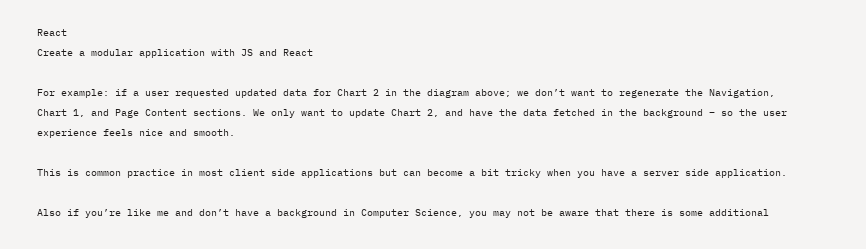React
Create a modular application with JS and React

For example: if a user requested updated data for Chart 2 in the diagram above; we don’t want to regenerate the Navigation, Chart 1, and Page Content sections. We only want to update Chart 2, and have the data fetched in the background – so the user experience feels nice and smooth.

This is common practice in most client side applications but can become a bit tricky when you have a server side application.

Also if you’re like me and don’t have a background in Computer Science, you may not be aware that there is some additional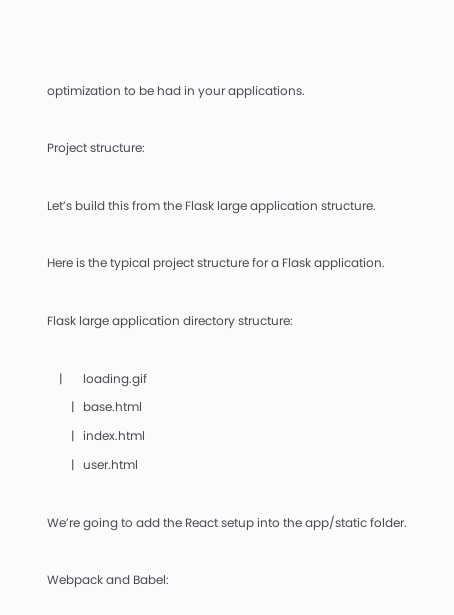optimization to be had in your applications.

Project structure:

Let’s build this from the Flask large application structure.

Here is the typical project structure for a Flask application.

Flask large application directory structure:

    |       loading.gif
        |   base.html
        |   index.html
        |   user.html

We’re going to add the React setup into the app/static folder.

Webpack and Babel: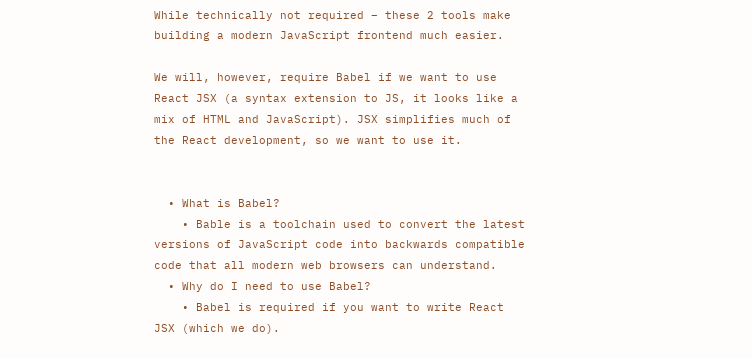While technically not required – these 2 tools make building a modern JavaScript frontend much easier.

We will, however, require Babel if we want to use React JSX (a syntax extension to JS, it looks like a mix of HTML and JavaScript). JSX simplifies much of the React development, so we want to use it.


  • What is Babel?
    • Bable is a toolchain used to convert the latest versions of JavaScript code into backwards compatible code that all modern web browsers can understand.
  • Why do I need to use Babel?
    • Babel is required if you want to write React JSX (which we do).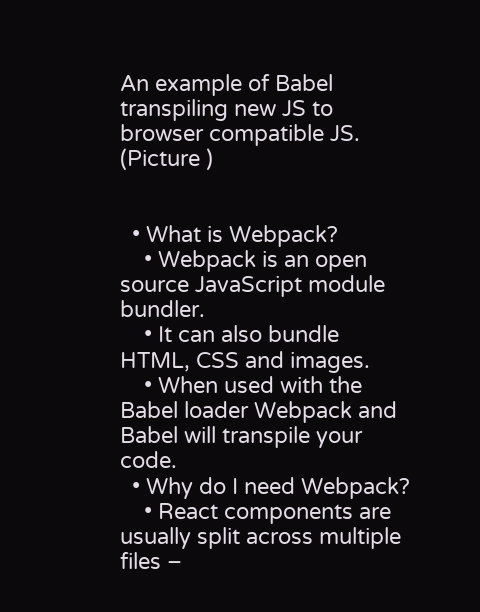An example of Babel transpiling new JS to browser compatible JS.
(Picture )


  • What is Webpack?
    • Webpack is an open source JavaScript module bundler.
    • It can also bundle HTML, CSS and images.
    • When used with the Babel loader Webpack and Babel will transpile your code.
  • Why do I need Webpack?
    • React components are usually split across multiple files –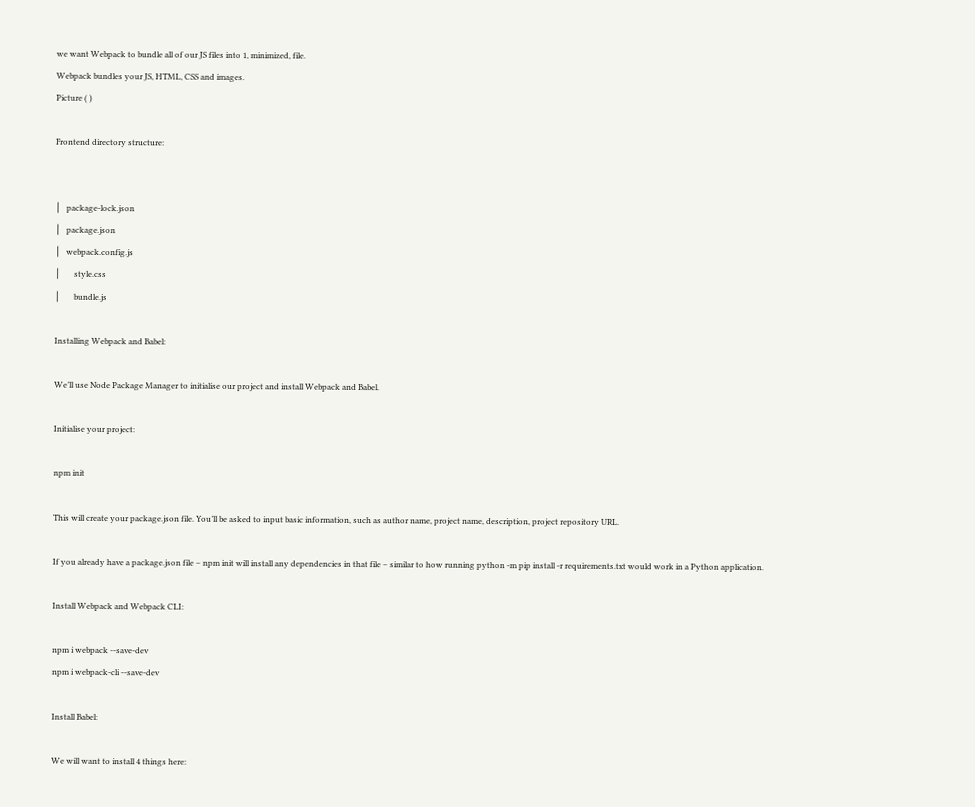we want Webpack to bundle all of our JS files into 1, minimized, file.
Webpack bundles your JS, HTML, CSS and images.
Picture ( )

Frontend directory structure:


│   package-lock.json
│   package.json
│   webpack.config.js
│       style.css
│       bundle.js

Installing Webpack and Babel:

We’ll use Node Package Manager to initialise our project and install Webpack and Babel.

Initialise your project:

npm init

This will create your package.json file. You’ll be asked to input basic information, such as author name, project name, description, project repository URL.

If you already have a package.json file – npm init will install any dependencies in that file – similar to how running python -m pip install -r requirements.txt would work in a Python application.

Install Webpack and Webpack CLI:

npm i webpack --save-dev
npm i webpack-cli --save-dev

Install Babel:

We will want to install 4 things here: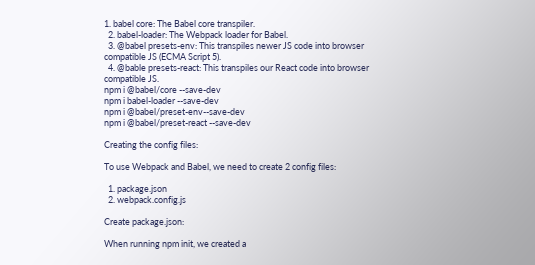1. babel core: The Babel core transpiler.
  2. babel-loader: The Webpack loader for Babel.
  3. @babel presets-env: This transpiles newer JS code into browser compatible JS (ECMA Script 5).
  4. @bable presets-react: This transpiles our React code into browser compatible JS.
npm i @babel/core --save-dev
npm i babel-loader --save-dev
npm i @babel/preset-env--save-dev
npm i @babel/preset-react --save-dev

Creating the config files:

To use Webpack and Babel, we need to create 2 config files:

  1. package.json
  2. webpack.config.js

Create package.json:

When running npm init, we created a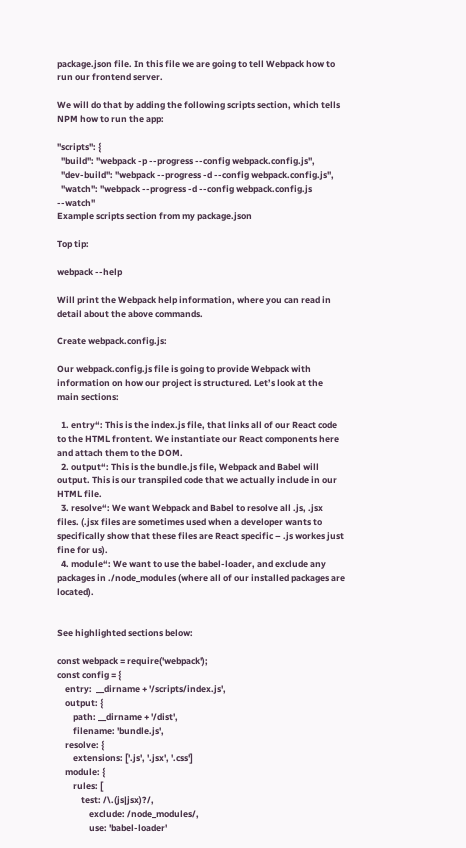package.json file. In this file we are going to tell Webpack how to run our frontend server.

We will do that by adding the following scripts section, which tells NPM how to run the app:

"scripts": {
  "build": "webpack -p --progress --config webpack.config.js",
  "dev-build": "webpack --progress -d --config webpack.config.js",
  "watch": "webpack --progress -d --config webpack.config.js --watch"
Example scripts section from my package.json

Top tip:

webpack --help

Will print the Webpack help information, where you can read in detail about the above commands.

Create webpack.config.js:

Our webpack.config.js file is going to provide Webpack with information on how our project is structured. Let’s look at the main sections:

  1. entry“: This is the index.js file, that links all of our React code to the HTML frontent. We instantiate our React components here and attach them to the DOM.
  2. output“: This is the bundle.js file, Webpack and Babel will output. This is our transpiled code that we actually include in our HTML file.
  3. resolve“: We want Webpack and Babel to resolve all .js, .jsx files. (.jsx files are sometimes used when a developer wants to specifically show that these files are React specific – .js workes just fine for us).
  4. module“: We want to use the babel-loader, and exclude any packages in ./node_modules (where all of our installed packages are located).


See highlighted sections below:

const webpack = require('webpack');
const config = {
    entry:  __dirname + '/scripts/index.js',
    output: {
        path: __dirname + '/dist',
        filename: 'bundle.js',
    resolve: {
        extensions: ['.js', '.jsx', '.css']
    module: {
        rules: [
            test: /\.(js|jsx)?/,
                exclude: /node_modules/,
                use: 'babel-loader'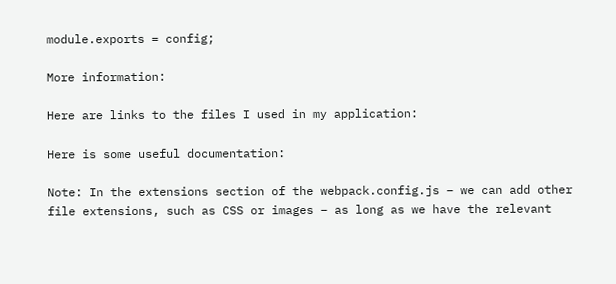module.exports = config;

More information:

Here are links to the files I used in my application:

Here is some useful documentation:

Note: In the extensions section of the webpack.config.js – we can add other file extensions, such as CSS or images – as long as we have the relevant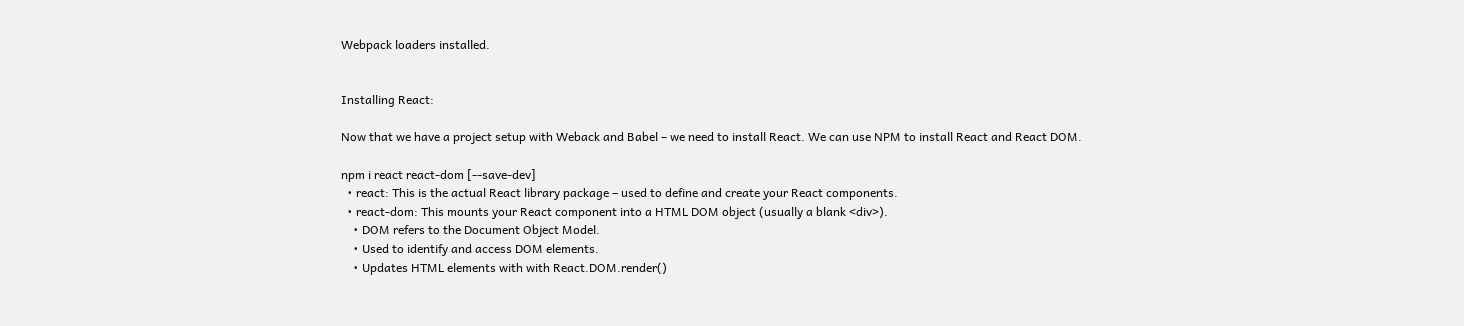Webpack loaders installed.


Installing React:

Now that we have a project setup with Weback and Babel – we need to install React. We can use NPM to install React and React DOM.

npm i react react-dom [--save-dev]
  • react: This is the actual React library package – used to define and create your React components.
  • react-dom: This mounts your React component into a HTML DOM object (usually a blank <div>).
    • DOM refers to the Document Object Model.
    • Used to identify and access DOM elements.
    • Updates HTML elements with with React.DOM.render()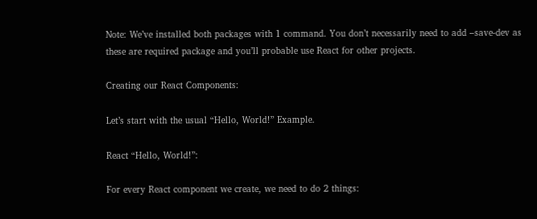Note: We’ve installed both packages with 1 command. You don’t necessarily need to add –save-dev as these are required package and you’ll probable use React for other projects.

Creating our React Components:

Let’s start with the usual “Hello, World!” Example.

React “Hello, World!”:

For every React component we create, we need to do 2 things: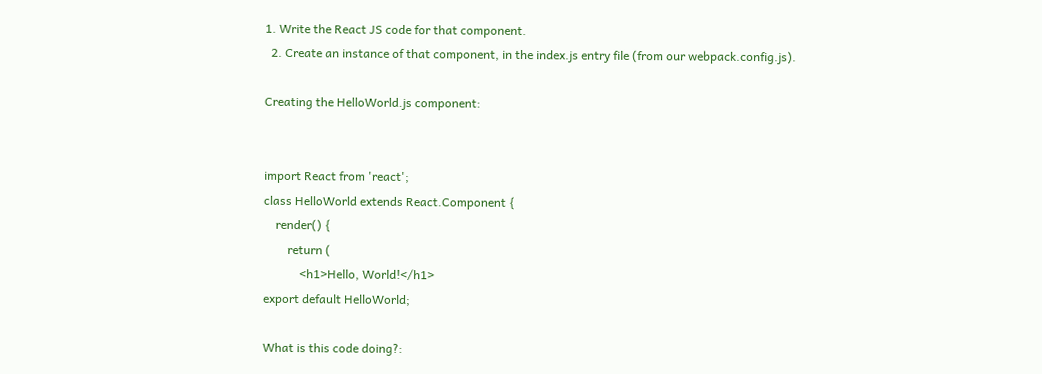1. Write the React JS code for that component.
  2. Create an instance of that component, in the index.js entry file (from our webpack.config.js).

Creating the HelloWorld.js component:


import React from 'react';
class HelloWorld extends React.Component {
    render() {
        return (
            <h1>Hello, World!</h1>
export default HelloWorld;

What is this code doing?: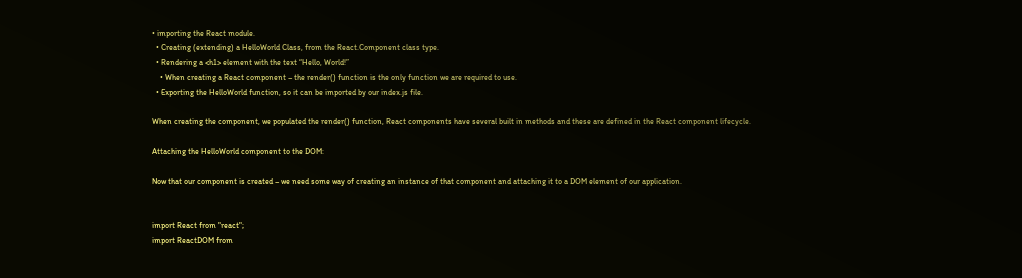• importing the React module.
  • Creating (extending) a HelloWorld Class, from the React.Component class type.
  • Rendering a <h1> element with the text “Hello, World!”
    • When creating a React component – the render() function is the only function we are required to use.
  • Exporting the HelloWorld function, so it can be imported by our index.js file.

When creating the component, we populated the render() function, React components have several built in methods and these are defined in the React component lifecycle.

Attaching the HelloWorld component to the DOM:

Now that our component is created – we need some way of creating an instance of that component and attaching it to a DOM element of our application.


import React from "react";
import ReactDOM from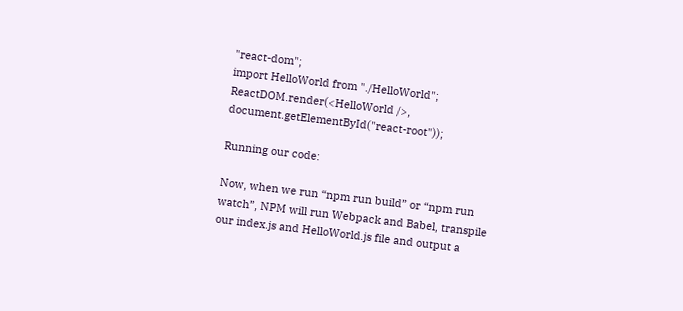"react-dom";
import HelloWorld from "./HelloWorld";
ReactDOM.render(<HelloWorld />, document.getElementById("react-root"));

Running our code:

Now, when we run “npm run build” or “npm run watch”, NPM will run Webpack and Babel, transpile our index.js and HelloWorld.js file and output a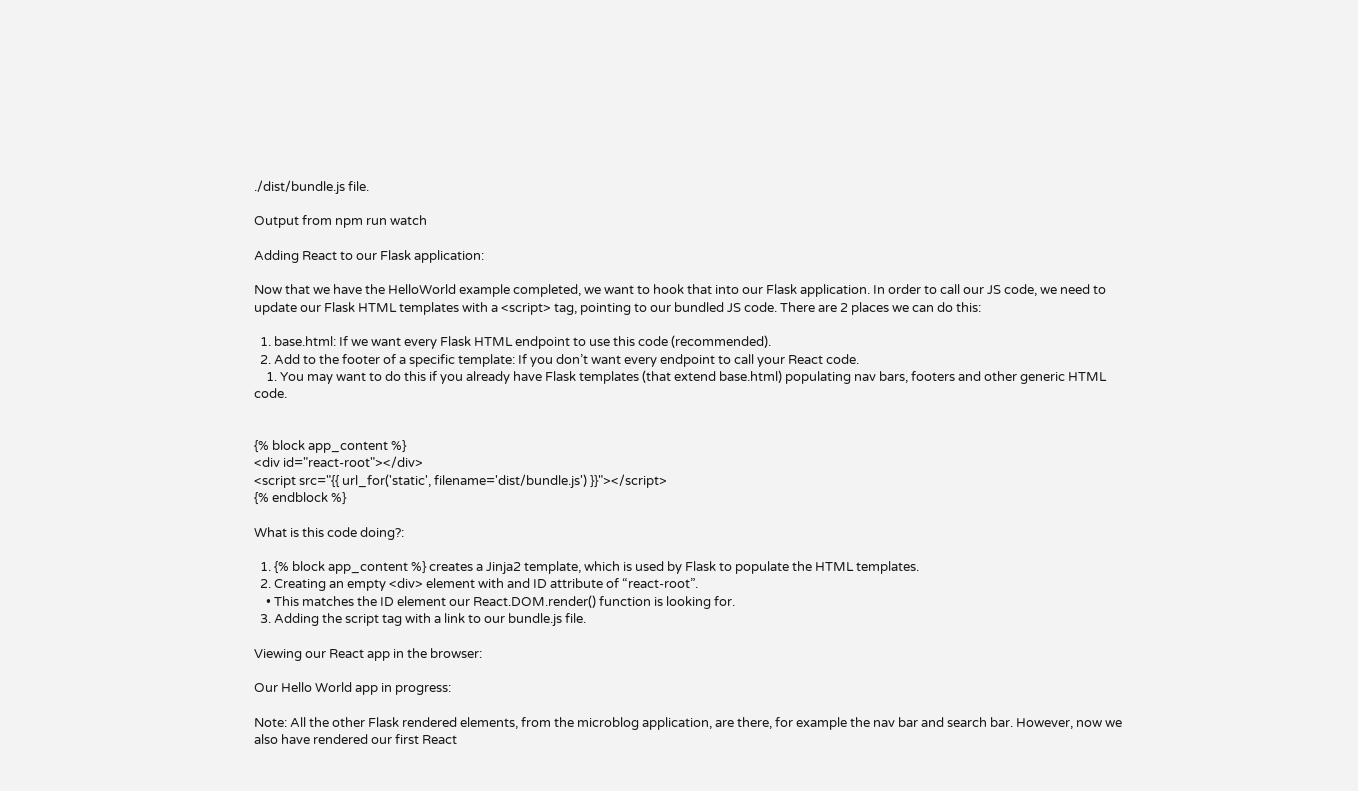./dist/bundle.js file.

Output from npm run watch

Adding React to our Flask application:

Now that we have the HelloWorld example completed, we want to hook that into our Flask application. In order to call our JS code, we need to update our Flask HTML templates with a <script> tag, pointing to our bundled JS code. There are 2 places we can do this:

  1. base.html: If we want every Flask HTML endpoint to use this code (recommended).
  2. Add to the footer of a specific template: If you don’t want every endpoint to call your React code.
    1. You may want to do this if you already have Flask templates (that extend base.html) populating nav bars, footers and other generic HTML code.


{% block app_content %}
<div id="react-root"></div>
<script src="{{ url_for('static', filename='dist/bundle.js') }}"></script>
{% endblock %}

What is this code doing?:

  1. {% block app_content %} creates a Jinja2 template, which is used by Flask to populate the HTML templates.
  2. Creating an empty <div> element with and ID attribute of “react-root”.
    • This matches the ID element our React.DOM.render() function is looking for.
  3. Adding the script tag with a link to our bundle.js file.

Viewing our React app in the browser:

Our Hello World app in progress:

Note: All the other Flask rendered elements, from the microblog application, are there, for example the nav bar and search bar. However, now we also have rendered our first React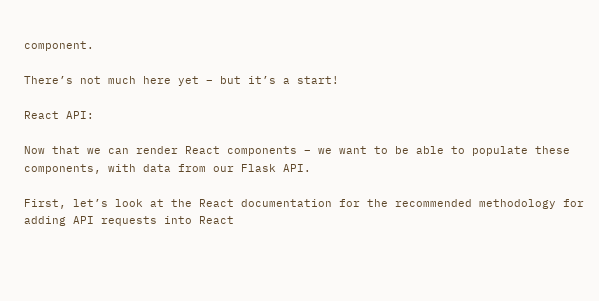component.

There’s not much here yet – but it’s a start!

React API:

Now that we can render React components – we want to be able to populate these components, with data from our Flask API.

First, let’s look at the React documentation for the recommended methodology for adding API requests into React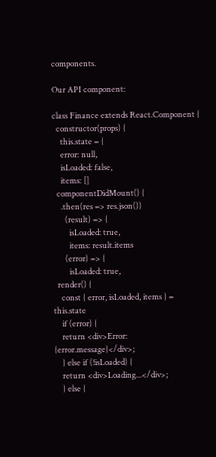components.

Our API component:

class Finance extends React.Component {
  constructor(props) {
    this.state = {
    error: null,
    isLoaded: false,
    items: []
  componentDidMount() {
    .then(res => res.json())
      (result) => {
        isLoaded: true,
        items: result.items
      (error) => {
        isLoaded: true,
  render() {
    const { error, isLoaded, items } = this.state
    if (error) {
    return <div>Error: {error.message}</div>;
    } else if (!isLoaded) {
    return <div>Loading...</div>;
    } else {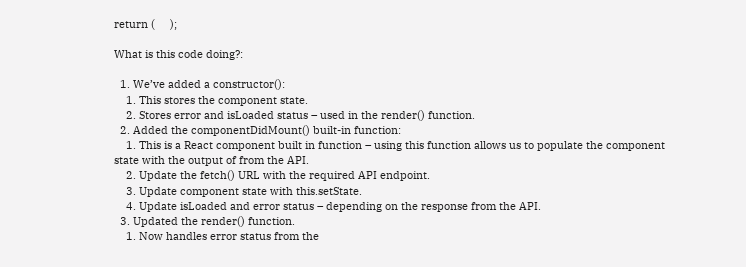return (     );

What is this code doing?:

  1. We’ve added a constructor():
    1. This stores the component state.
    2. Stores error and isLoaded status – used in the render() function.
  2. Added the componentDidMount() built-in function:
    1. This is a React component built in function – using this function allows us to populate the component state with the output of from the API.
    2. Update the fetch() URL with the required API endpoint.
    3. Update component state with this.setState.
    4. Update isLoaded and error status – depending on the response from the API.
  3. Updated the render() function.
    1. Now handles error status from the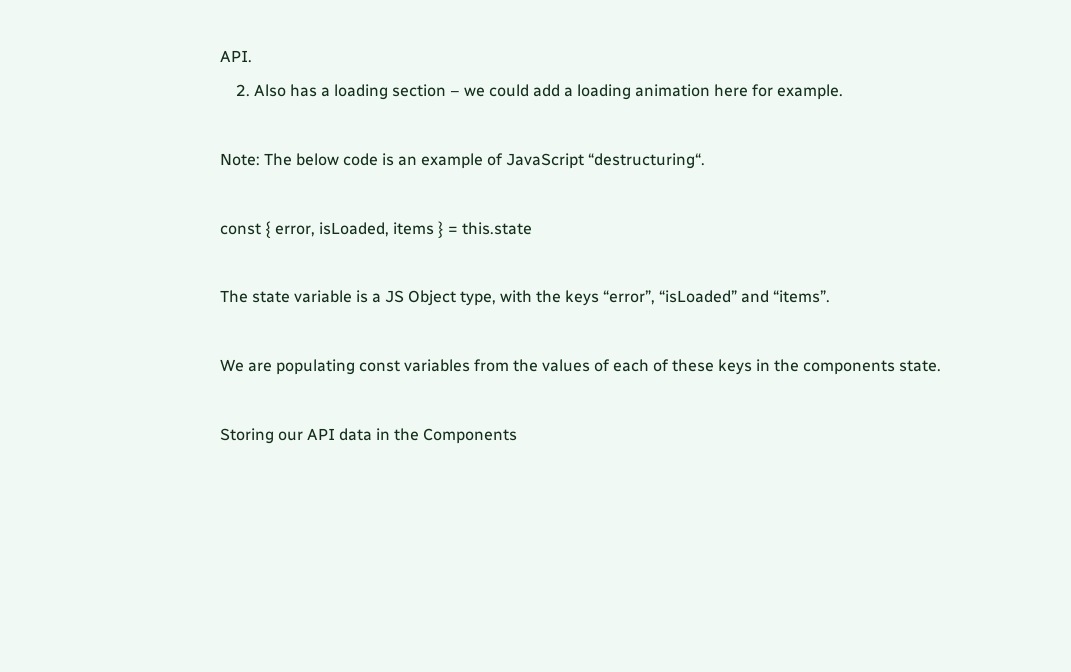API.
    2. Also has a loading section – we could add a loading animation here for example.

Note: The below code is an example of JavaScript “destructuring“.

const { error, isLoaded, items } = this.state

The state variable is a JS Object type, with the keys “error”, “isLoaded” and “items”.

We are populating const variables from the values of each of these keys in the components state.

Storing our API data in the Components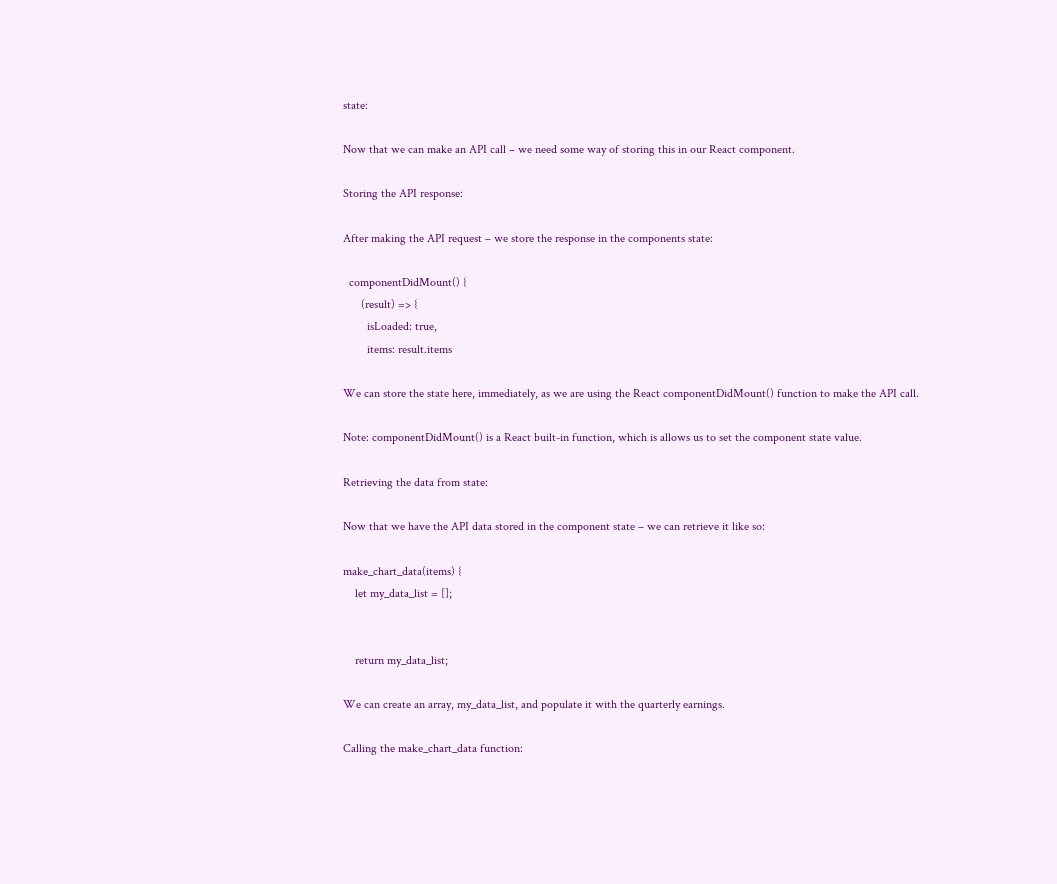state:

Now that we can make an API call – we need some way of storing this in our React component.

Storing the API response:

After making the API request – we store the response in the components state:

  componentDidMount() {
      (result) => {
        isLoaded: true,
        items: result.items

We can store the state here, immediately, as we are using the React componentDidMount() function to make the API call.

Note: componentDidMount() is a React built-in function, which is allows us to set the component state value.

Retrieving the data from state:

Now that we have the API data stored in the component state – we can retrieve it like so:

make_chart_data(items) {
    let my_data_list = [];


    return my_data_list;

We can create an array, my_data_list, and populate it with the quarterly earnings.

Calling the make_chart_data function: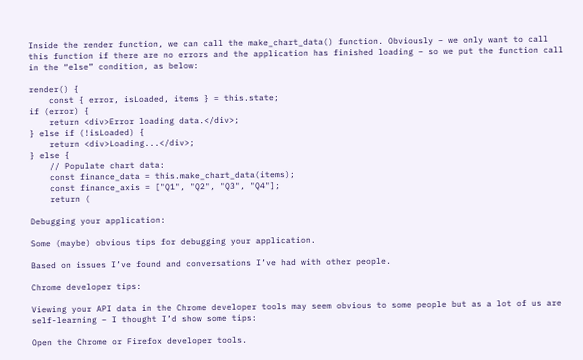Inside the render function, we can call the make_chart_data() function. Obviously – we only want to call this function if there are no errors and the application has finished loading – so we put the function call in the “else” condition, as below:

render() {
    const { error, isLoaded, items } = this.state;
if (error) {
    return <div>Error loading data.</div>;
} else if (!isLoaded) {
    return <div>Loading...</div>;
} else {
    // Populate chart data:
    const finance_data = this.make_chart_data(items);
    const finance_axis = ["Q1", "Q2", "Q3", "Q4"];
    return (

Debugging your application:

Some (maybe) obvious tips for debugging your application.

Based on issues I’ve found and conversations I’ve had with other people.

Chrome developer tips:

Viewing your API data in the Chrome developer tools may seem obvious to some people but as a lot of us are self-learning – I thought I’d show some tips:

Open the Chrome or Firefox developer tools.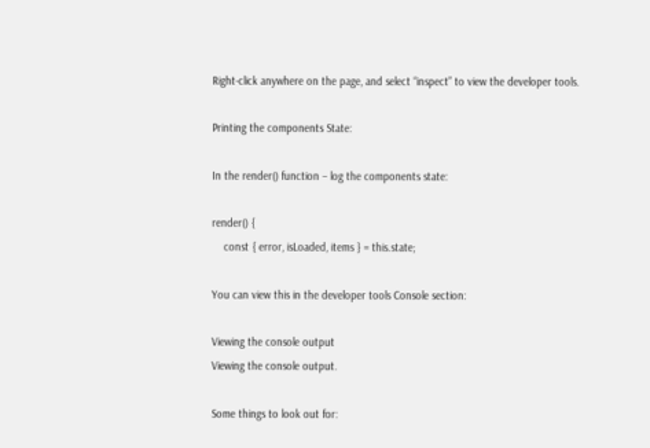Right-click anywhere on the page, and select “inspect” to view the developer tools.

Printing the components State:

In the render() function – log the components state:

render() {
    const { error, isLoaded, items } = this.state;

You can view this in the developer tools Console section:

Viewing the console output
Viewing the console output.

Some things to look out for: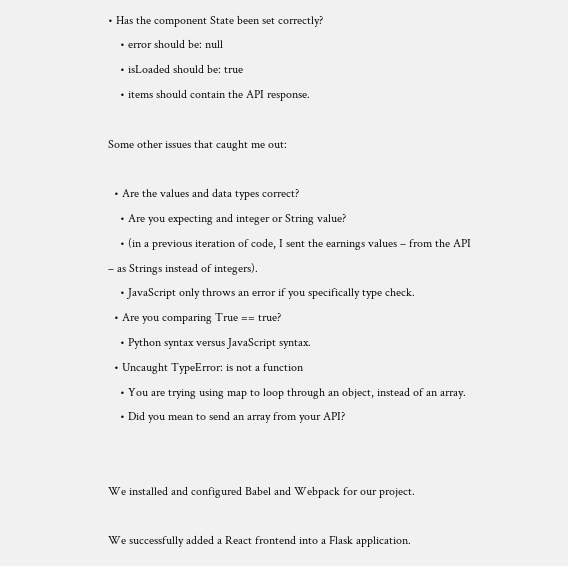• Has the component State been set correctly?
    • error should be: null
    • isLoaded should be: true
    • items should contain the API response.

Some other issues that caught me out:

  • Are the values and data types correct?
    • Are you expecting and integer or String value?
    • (in a previous iteration of code, I sent the earnings values – from the API – as Strings instead of integers).
    • JavaScript only throws an error if you specifically type check.
  • Are you comparing True == true?
    • Python syntax versus JavaScript syntax.
  • Uncaught TypeError: is not a function
    • You are trying using map to loop through an object, instead of an array.
    • Did you mean to send an array from your API?


We installed and configured Babel and Webpack for our project.

We successfully added a React frontend into a Flask application.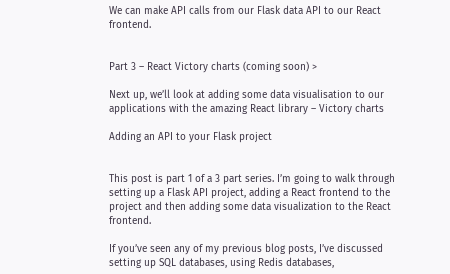We can make API calls from our Flask data API to our React frontend.


Part 3 – React Victory charts (coming soon) >

Next up, we’ll look at adding some data visualisation to our applications with the amazing React library – Victory charts

Adding an API to your Flask project


This post is part 1 of a 3 part series. I’m going to walk through setting up a Flask API project, adding a React frontend to the project and then adding some data visualization to the React frontend.

If you’ve seen any of my previous blog posts, I’ve discussed setting up SQL databases, using Redis databases,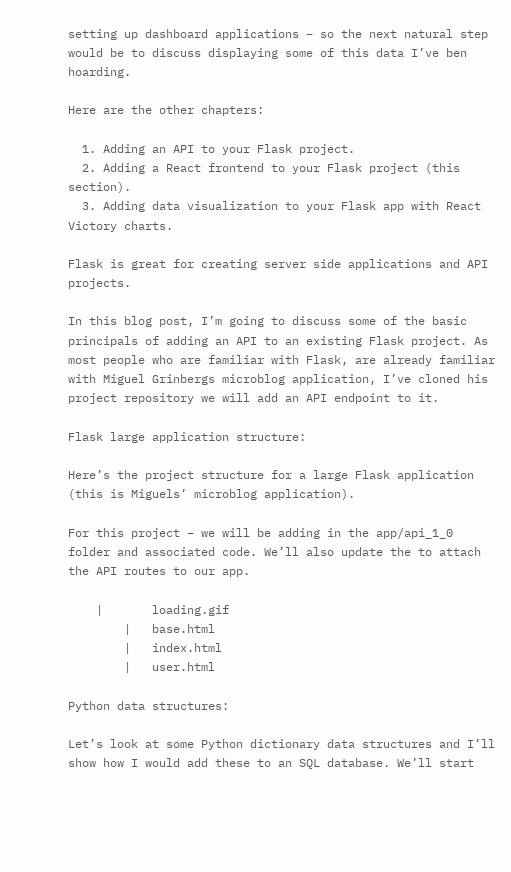setting up dashboard applications – so the next natural step would be to discuss displaying some of this data I’ve ben hoarding.

Here are the other chapters:

  1. Adding an API to your Flask project.
  2. Adding a React frontend to your Flask project (this section).
  3. Adding data visualization to your Flask app with React Victory charts.

Flask is great for creating server side applications and API projects.

In this blog post, I’m going to discuss some of the basic principals of adding an API to an existing Flask project. As most people who are familiar with Flask, are already familiar with Miguel Grinbergs microblog application, I’ve cloned his project repository we will add an API endpoint to it.

Flask large application structure:

Here’s the project structure for a large Flask application (this is Miguels’ microblog application).

For this project – we will be adding in the app/api_1_0 folder and associated code. We’ll also update the to attach the API routes to our app.

    |       loading.gif
        |   base.html
        |   index.html
        |   user.html

Python data structures:

Let’s look at some Python dictionary data structures and I’ll show how I would add these to an SQL database. We’ll start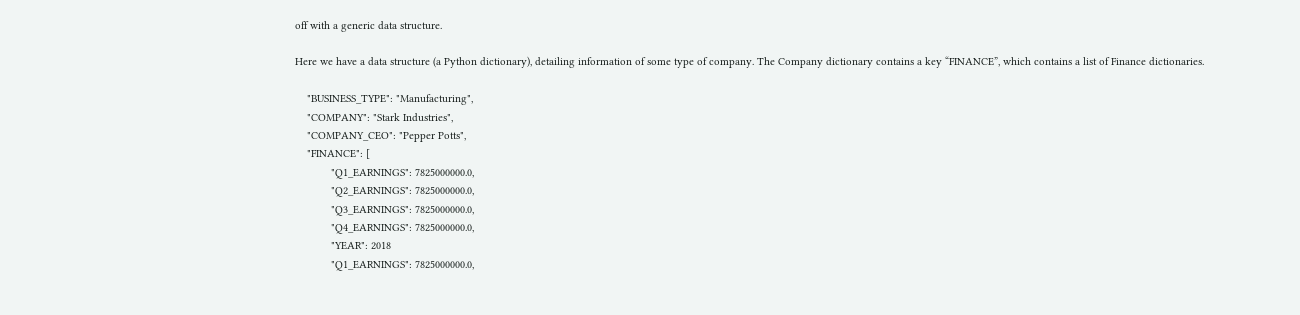off with a generic data structure.

Here we have a data structure (a Python dictionary), detailing information of some type of company. The Company dictionary contains a key “FINANCE”, which contains a list of Finance dictionaries.

    "BUSINESS_TYPE": "Manufacturing",
    "COMPANY": "Stark Industries",
    "COMPANY_CEO": "Pepper Potts",
    "FINANCE": [
            "Q1_EARNINGS": 7825000000.0,
            "Q2_EARNINGS": 7825000000.0,
            "Q3_EARNINGS": 7825000000.0,
            "Q4_EARNINGS": 7825000000.0,
            "YEAR": 2018
            "Q1_EARNINGS": 7825000000.0,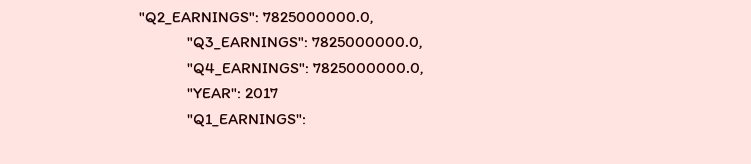"Q2_EARNINGS": 7825000000.0,
            "Q3_EARNINGS": 7825000000.0,
            "Q4_EARNINGS": 7825000000.0,
            "YEAR": 2017
            "Q1_EARNINGS":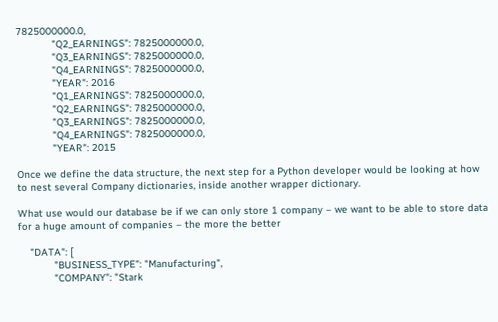7825000000.0,
            "Q2_EARNINGS": 7825000000.0,
            "Q3_EARNINGS": 7825000000.0,
            "Q4_EARNINGS": 7825000000.0,
            "YEAR": 2016
            "Q1_EARNINGS": 7825000000.0,
            "Q2_EARNINGS": 7825000000.0,
            "Q3_EARNINGS": 7825000000.0,
            "Q4_EARNINGS": 7825000000.0,
            "YEAR": 2015

Once we define the data structure, the next step for a Python developer would be looking at how to nest several Company dictionaries, inside another wrapper dictionary.

What use would our database be if we can only store 1 company – we want to be able to store data for a huge amount of companies – the more the better

    "DATA": [
            "BUSINESS_TYPE": "Manufacturing",
            "COMPANY": "Stark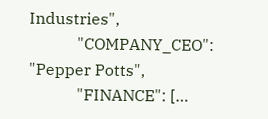Industries",
            "COMPANY_CEO": "Pepper Potts",
            "FINANCE": […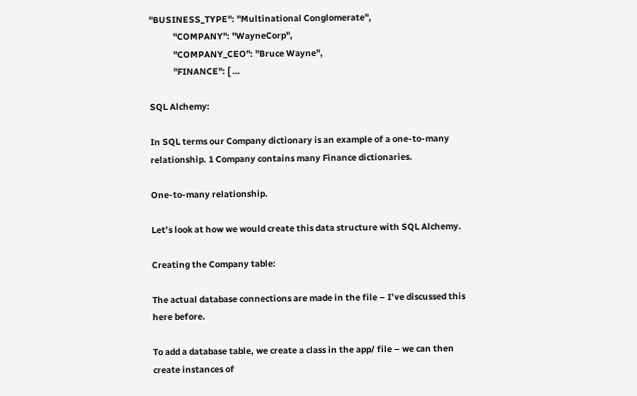"BUSINESS_TYPE": "Multinational Conglomerate",
            "COMPANY": "WayneCorp",
            "COMPANY_CEO": "Bruce Wayne",
            "FINANCE": [ …

SQL Alchemy:

In SQL terms our Company dictionary is an example of a one-to-many relationship. 1 Company contains many Finance dictionaries.

One-to-many relationship.

Let’s look at how we would create this data structure with SQL Alchemy.

Creating the Company table:

The actual database connections are made in the file – I’ve discussed this here before.

To add a database table, we create a class in the app/ file – we can then create instances of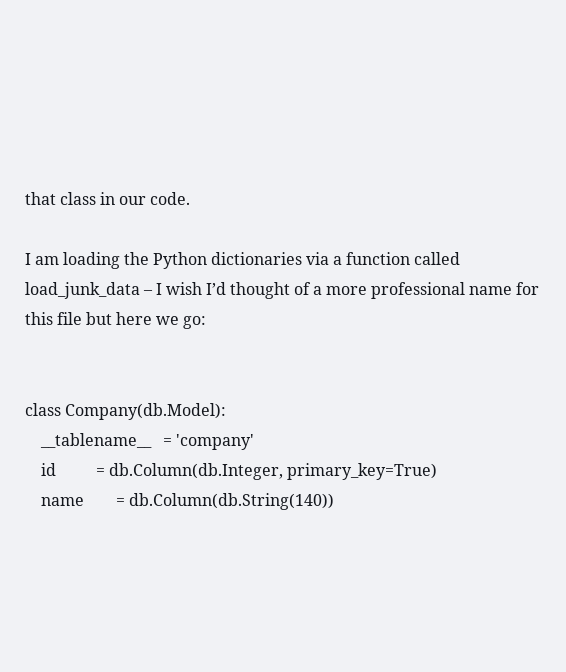that class in our code.

I am loading the Python dictionaries via a function called load_junk_data – I wish I’d thought of a more professional name for this file but here we go:


class Company(db.Model):
    __tablename__   = 'company'
    id          = db.Column(db.Integer, primary_key=True)
    name        = db.Column(db.String(140))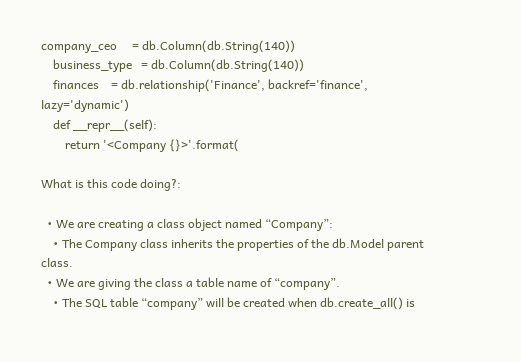company_ceo     = db.Column(db.String(140))
    business_type   = db.Column(db.String(140))
    finances    = db.relationship('Finance', backref='finance', lazy='dynamic')
    def __repr__(self):
        return '<Company {}>'.format(

What is this code doing?:

  • We are creating a class object named “Company”:
    • The Company class inherits the properties of the db.Model parent class.
  • We are giving the class a table name of “company”.
    • The SQL table “company” will be created when db.create_all() is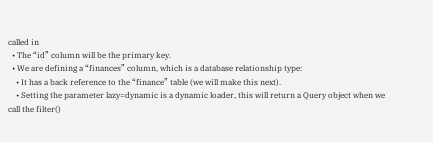called in
  • The “id” column will be the primary key.
  • We are defining a “finances” column, which is a database relationship type:
    • It has a back reference to the “finance” table (we will make this next).
    • Setting the parameter lazy=dynamic is a dynamic loader, this will return a Query object when we call the filter()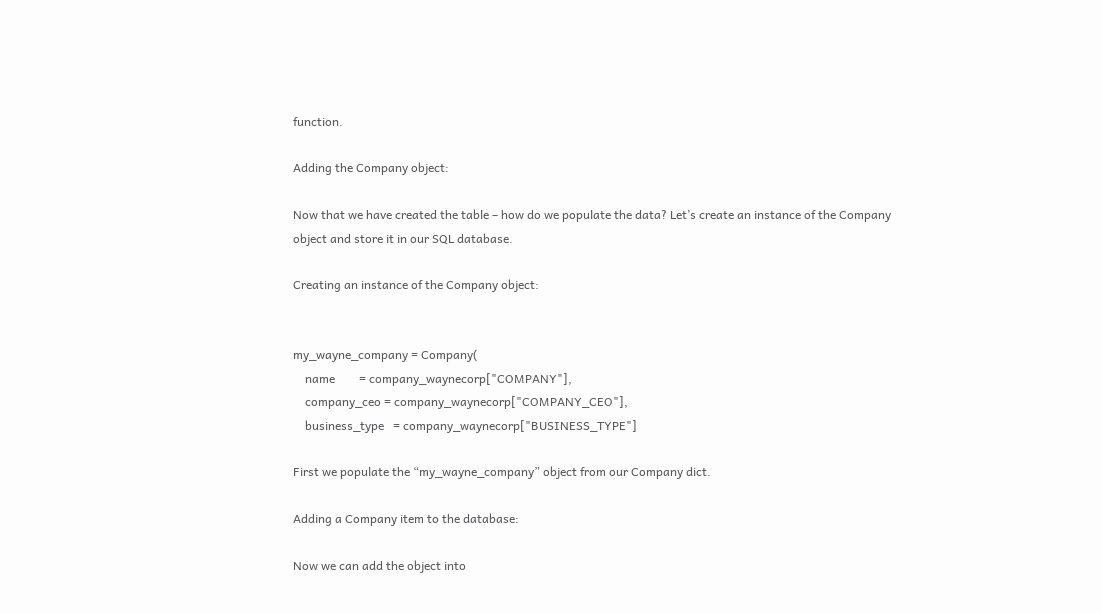function.

Adding the Company object:

Now that we have created the table – how do we populate the data? Let’s create an instance of the Company object and store it in our SQL database.

Creating an instance of the Company object:


my_wayne_company = Company(
    name        = company_waynecorp["COMPANY"],
    company_ceo = company_waynecorp["COMPANY_CEO"],
    business_type   = company_waynecorp["BUSINESS_TYPE"]

First we populate the “my_wayne_company” object from our Company dict.

Adding a Company item to the database:

Now we can add the object into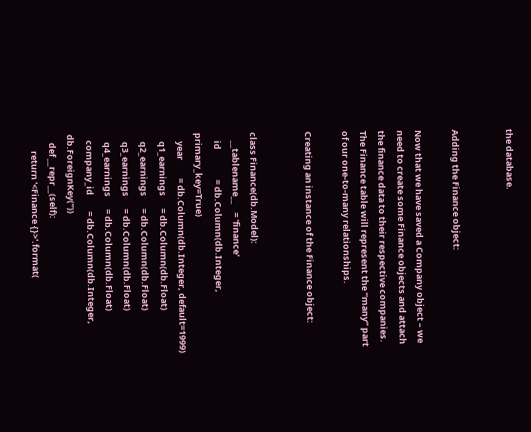the database.


Adding the Finance object:

Now that we have saved a Company object – we need to create some Finance objects and attach the finance data to their respective companies. The Finance table will represent the “many” part of our one-to-many relationships.

Creating an instance of the Finance object:


class Finance(db.Model):
    __tablename__    = 'finance'
    id               = db.Column(db.Integer, primary_key=True)
    year         = db.Column(db.Integer, default=1999)
    q1_earnings      = db.Column(db.Float)
    q2_earnings      = db.Column(db.Float)
    q3_earnings      = db.Column(db.Float)
    q4_earnings      = db.Column(db.Float)
   company_id        = db.Column(db.Integer, db.ForeignKey(''))
    def __repr__(self):
        return '<Finance {}>'.format(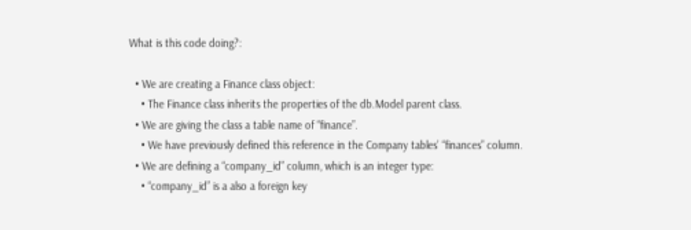What is this code doing?:

  • We are creating a Finance class object:
    • The Finance class inherits the properties of the db.Model parent class.
  • We are giving the class a table name of “finance”.
    • We have previously defined this reference in the Company tables’ “finances” column.
  • We are defining a “company_id” column, which is an integer type:
    • “company_id” is a also a foreign key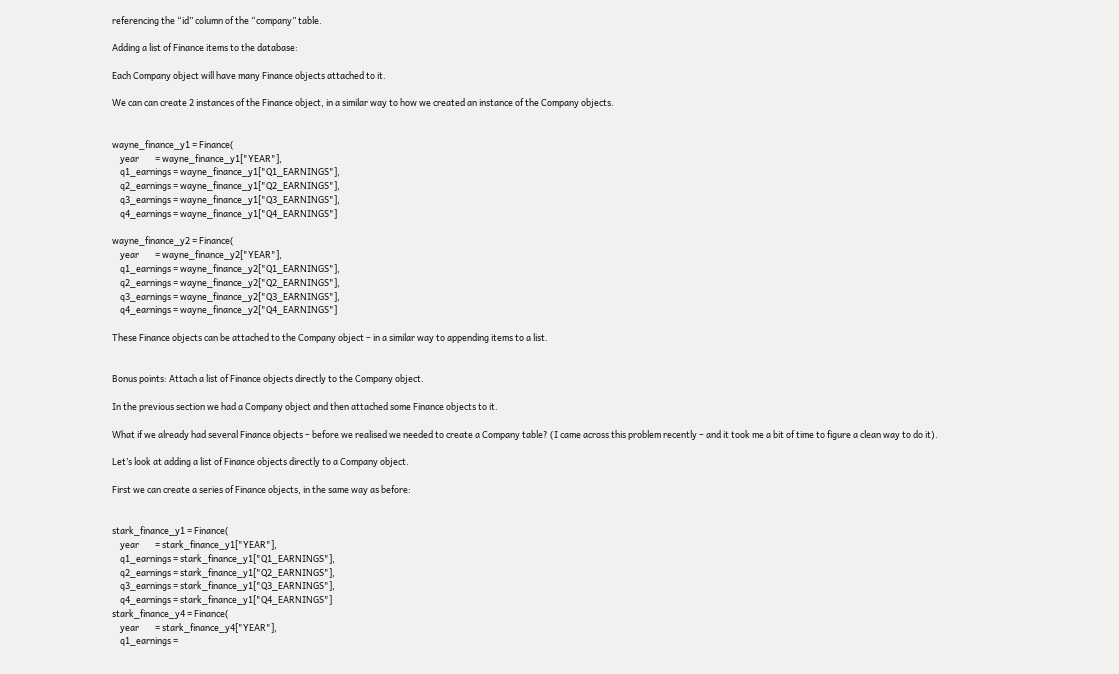referencing the “id” column of the “company” table.

Adding a list of Finance items to the database:

Each Company object will have many Finance objects attached to it.

We can can create 2 instances of the Finance object, in a similar way to how we created an instance of the Company objects.


wayne_finance_y1 = Finance(
    year        = wayne_finance_y1["YEAR"],
    q1_earnings = wayne_finance_y1["Q1_EARNINGS"],
    q2_earnings = wayne_finance_y1["Q2_EARNINGS"],
    q3_earnings = wayne_finance_y1["Q3_EARNINGS"],
    q4_earnings = wayne_finance_y1["Q4_EARNINGS"]

wayne_finance_y2 = Finance(
    year        = wayne_finance_y2["YEAR"],
    q1_earnings = wayne_finance_y2["Q1_EARNINGS"],
    q2_earnings = wayne_finance_y2["Q2_EARNINGS"],
    q3_earnings = wayne_finance_y2["Q3_EARNINGS"],
    q4_earnings = wayne_finance_y2["Q4_EARNINGS"]

These Finance objects can be attached to the Company object – in a similar way to appending items to a list.


Bonus points: Attach a list of Finance objects directly to the Company object.

In the previous section we had a Company object and then attached some Finance objects to it.

What if we already had several Finance objects – before we realised we needed to create a Company table? (I came across this problem recently – and it took me a bit of time to figure a clean way to do it).

Let’s look at adding a list of Finance objects directly to a Company object.

First we can create a series of Finance objects, in the same way as before:


stark_finance_y1 = Finance(
    year        = stark_finance_y1["YEAR"],
    q1_earnings = stark_finance_y1["Q1_EARNINGS"],
    q2_earnings = stark_finance_y1["Q2_EARNINGS"],
    q3_earnings = stark_finance_y1["Q3_EARNINGS"],
    q4_earnings = stark_finance_y1["Q4_EARNINGS"]
stark_finance_y4 = Finance(
    year        = stark_finance_y4["YEAR"],
    q1_earnings =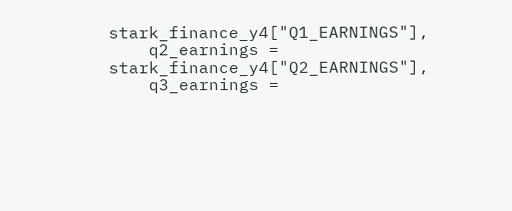stark_finance_y4["Q1_EARNINGS"],
    q2_earnings = stark_finance_y4["Q2_EARNINGS"],
    q3_earnings =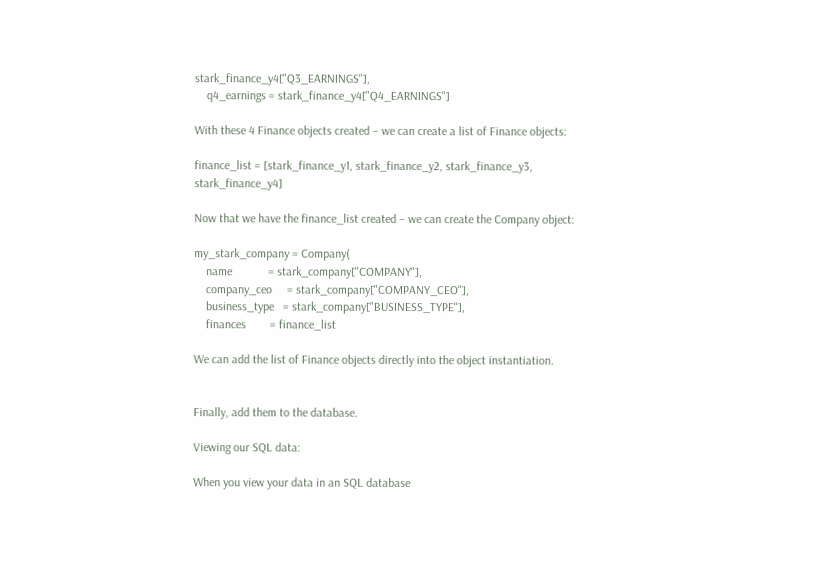stark_finance_y4["Q3_EARNINGS"],
    q4_earnings = stark_finance_y4["Q4_EARNINGS"]

With these 4 Finance objects created – we can create a list of Finance objects:

finance_list = [stark_finance_y1, stark_finance_y2, stark_finance_y3, stark_finance_y4]

Now that we have the finance_list created – we can create the Company object:

my_stark_company = Company(
    name            = stark_company["COMPANY"],
    company_ceo     = stark_company["COMPANY_CEO"],
    business_type   = stark_company["BUSINESS_TYPE"],
    finances        = finance_list

We can add the list of Finance objects directly into the object instantiation.


Finally, add them to the database.

Viewing our SQL data:

When you view your data in an SQL database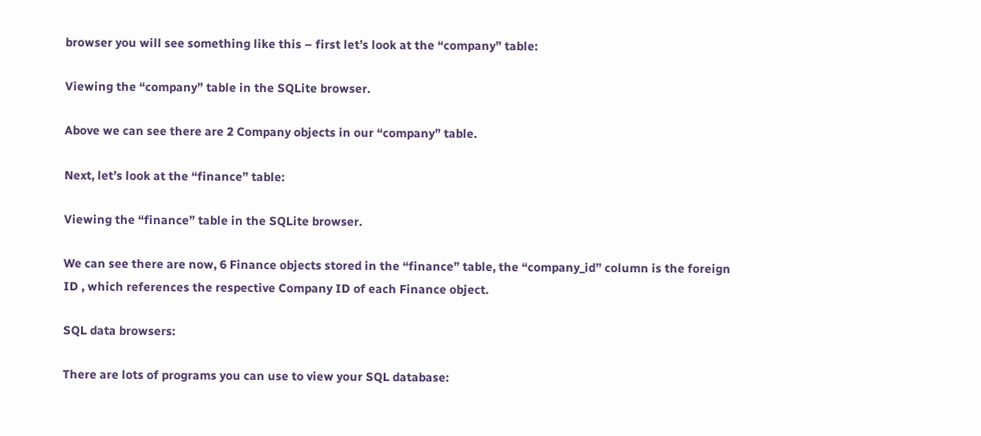browser you will see something like this – first let’s look at the “company” table:

Viewing the “company” table in the SQLite browser.

Above we can see there are 2 Company objects in our “company” table.

Next, let’s look at the “finance” table:

Viewing the “finance” table in the SQLite browser.

We can see there are now, 6 Finance objects stored in the “finance” table, the “company_id” column is the foreign ID , which references the respective Company ID of each Finance object.

SQL data browsers:

There are lots of programs you can use to view your SQL database: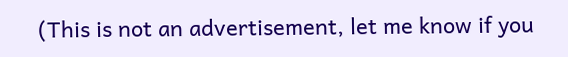(This is not an advertisement, let me know if you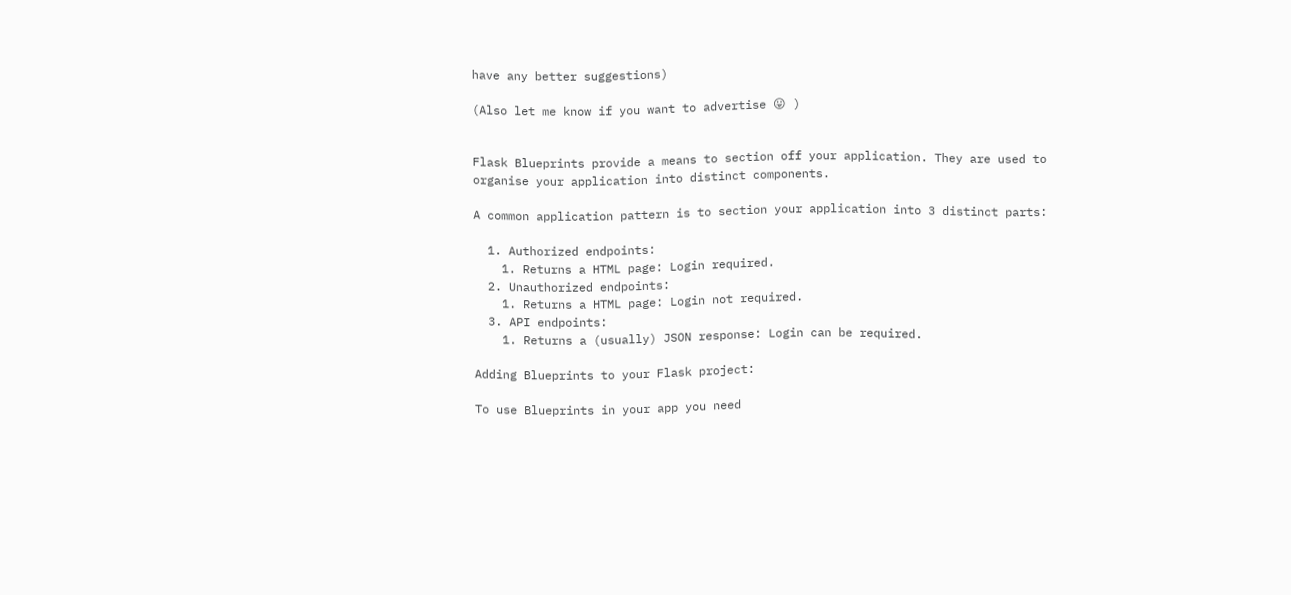have any better suggestions)

(Also let me know if you want to advertise 😛 )


Flask Blueprints provide a means to section off your application. They are used to organise your application into distinct components.

A common application pattern is to section your application into 3 distinct parts:

  1. Authorized endpoints:
    1. Returns a HTML page: Login required.
  2. Unauthorized endpoints:
    1. Returns a HTML page: Login not required.
  3. API endpoints:
    1. Returns a (usually) JSON response: Login can be required.

Adding Blueprints to your Flask project:

To use Blueprints in your app you need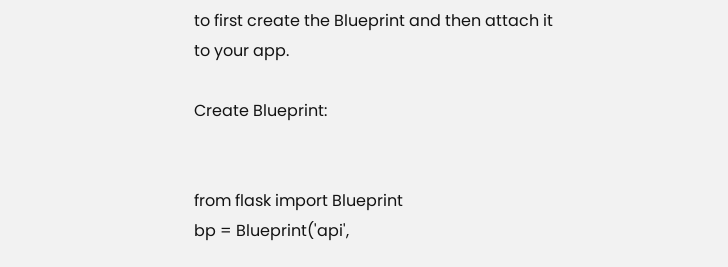to first create the Blueprint and then attach it to your app.

Create Blueprint:


from flask import Blueprint
bp = Blueprint('api',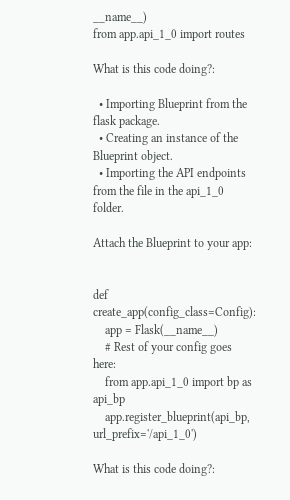__name__)
from app.api_1_0 import routes

What is this code doing?:

  • Importing Blueprint from the flask package.
  • Creating an instance of the Blueprint object.
  • Importing the API endpoints from the file in the api_1_0 folder.

Attach the Blueprint to your app:


def create_app(config_class=Config):
    app = Flask(__name__)
    # Rest of your config goes here:
    from app.api_1_0 import bp as api_bp
    app.register_blueprint(api_bp, url_prefix='/api_1_0')

What is this code doing?: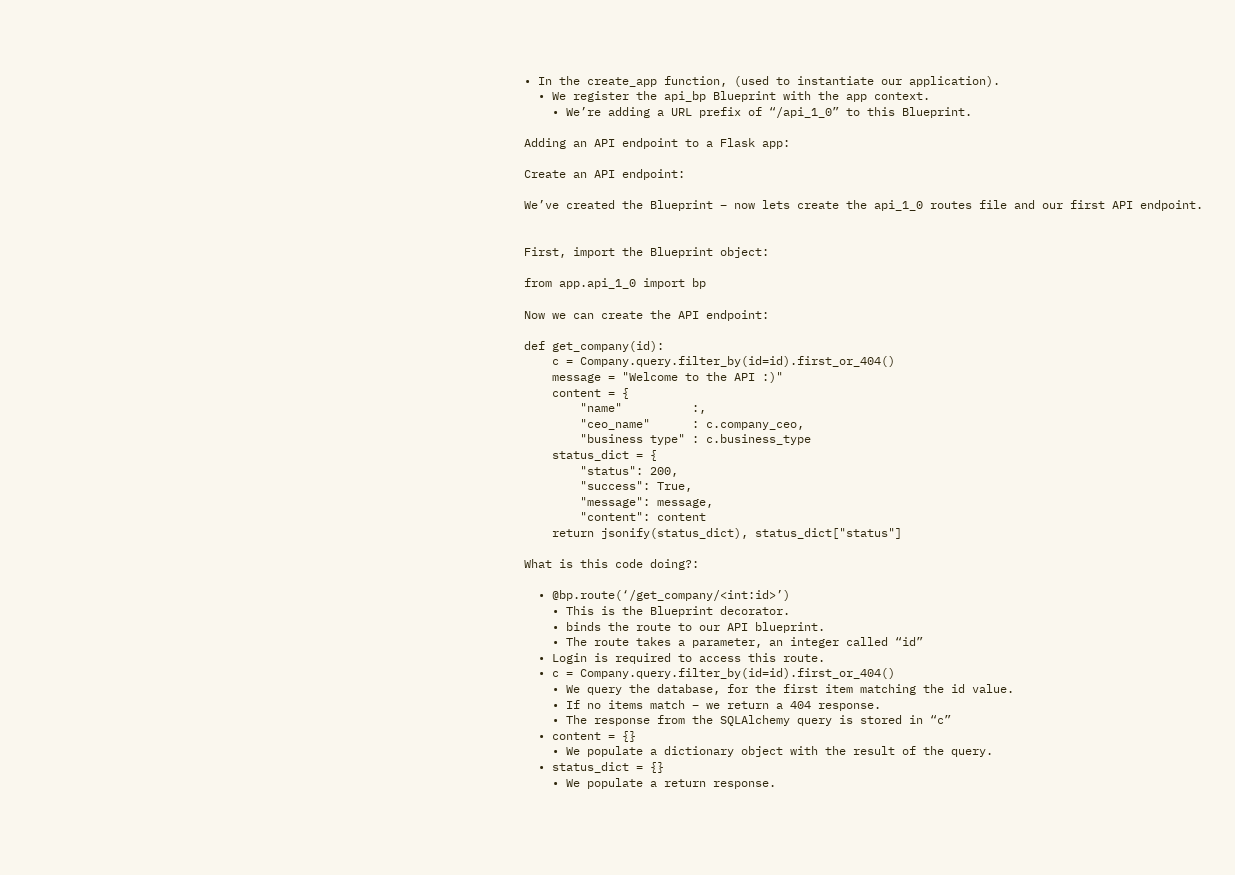• In the create_app function, (used to instantiate our application).
  • We register the api_bp Blueprint with the app context.
    • We’re adding a URL prefix of “/api_1_0” to this Blueprint.

Adding an API endpoint to a Flask app:

Create an API endpoint:

We’ve created the Blueprint – now lets create the api_1_0 routes file and our first API endpoint.


First, import the Blueprint object:

from app.api_1_0 import bp

Now we can create the API endpoint:

def get_company(id):
    c = Company.query.filter_by(id=id).first_or_404()
    message = "Welcome to the API :)"
    content = {
        "name"          :,
        "ceo_name"      : c.company_ceo,
        "business type" : c.business_type
    status_dict = {
        "status": 200,
        "success": True,
        "message": message,
        "content": content
    return jsonify(status_dict), status_dict["status"]

What is this code doing?:

  • @bp.route(‘/get_company/<int:id>’)
    • This is the Blueprint decorator.
    • binds the route to our API blueprint.
    • The route takes a parameter, an integer called “id”
  • Login is required to access this route.
  • c = Company.query.filter_by(id=id).first_or_404()
    • We query the database, for the first item matching the id value.
    • If no items match – we return a 404 response.
    • The response from the SQLAlchemy query is stored in “c”
  • content = {}
    • We populate a dictionary object with the result of the query.
  • status_dict = {}
    • We populate a return response.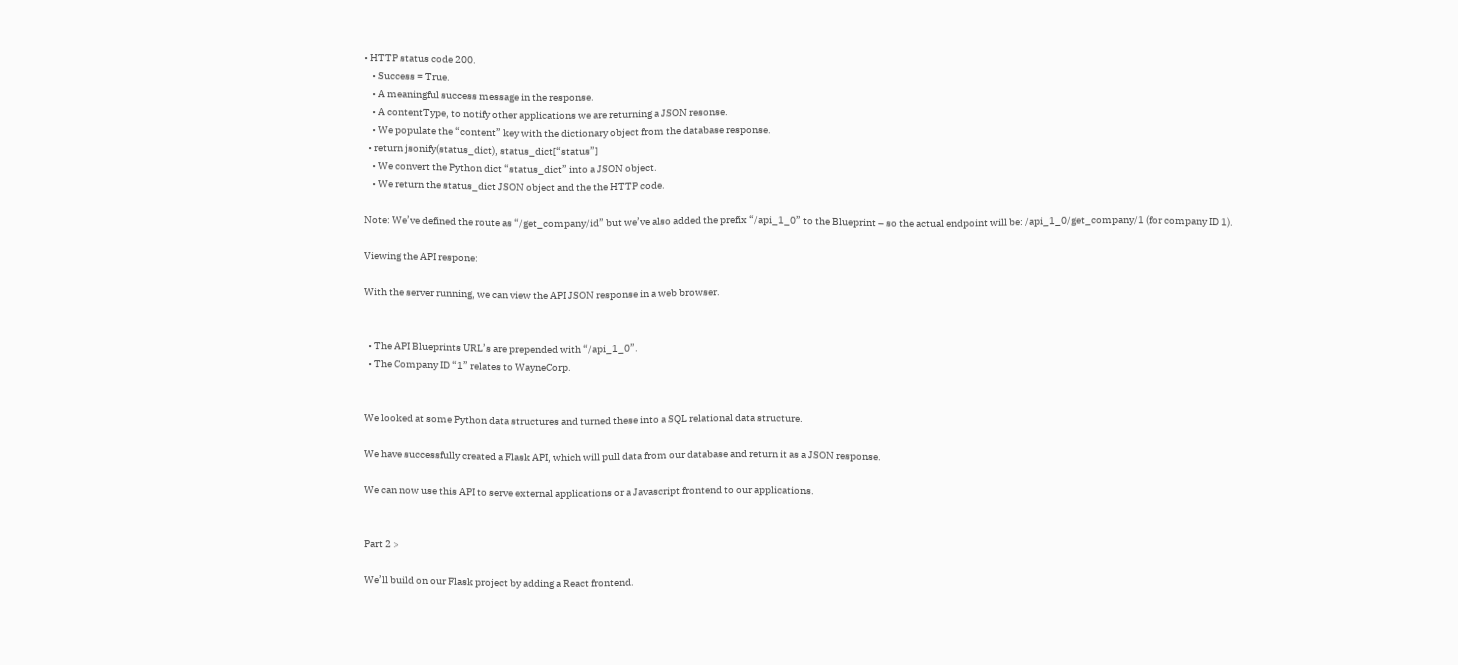• HTTP status code 200.
    • Success = True.
    • A meaningful success message in the response.
    • A contentType, to notify other applications we are returning a JSON resonse.
    • We populate the “content” key with the dictionary object from the database response.
  • return jsonify(status_dict), status_dict[“status”]
    • We convert the Python dict “status_dict” into a JSON object.
    • We return the status_dict JSON object and the the HTTP code.

Note: We’ve defined the route as “/get_company/id” but we’ve also added the prefix “/api_1_0” to the Blueprint – so the actual endpoint will be: /api_1_0/get_company/1 (for company ID 1).

Viewing the API respone:

With the server running, we can view the API JSON response in a web browser.


  • The API Blueprints URL’s are prepended with “/api_1_0”.
  • The Company ID “1” relates to WayneCorp.


We looked at some Python data structures and turned these into a SQL relational data structure.

We have successfully created a Flask API, which will pull data from our database and return it as a JSON response.

We can now use this API to serve external applications or a Javascript frontend to our applications.


Part 2 >

We’ll build on our Flask project by adding a React frontend.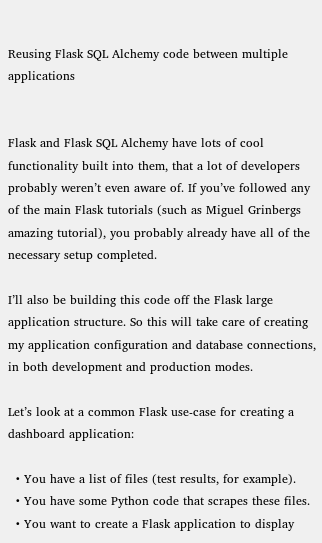Reusing Flask SQL Alchemy code between multiple applications


Flask and Flask SQL Alchemy have lots of cool functionality built into them, that a lot of developers probably weren’t even aware of. If you’ve followed any of the main Flask tutorials (such as Miguel Grinbergs amazing tutorial), you probably already have all of the necessary setup completed.

I’ll also be building this code off the Flask large application structure. So this will take care of creating my application configuration and database connections, in both development and production modes.

Let’s look at a common Flask use-case for creating a dashboard application:

  • You have a list of files (test results, for example).
  • You have some Python code that scrapes these files.
  • You want to create a Flask application to display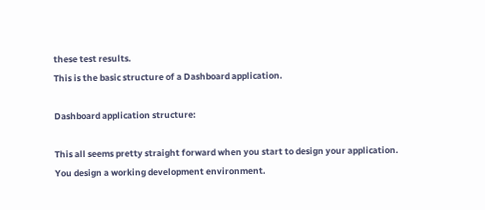these test results.
This is the basic structure of a Dashboard application.

Dashboard application structure:

This all seems pretty straight forward when you start to design your application. You design a working development environment.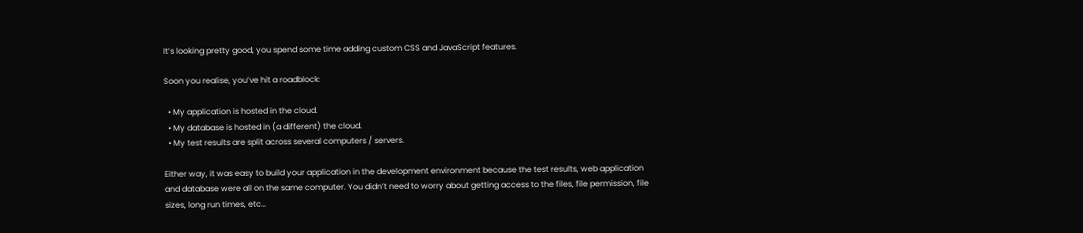It’s looking pretty good, you spend some time adding custom CSS and JavaScript features.

Soon you realise, you’ve hit a roadblock:

  • My application is hosted in the cloud.
  • My database is hosted in (a different) the cloud.
  • My test results are split across several computers / servers.

Either way, it was easy to build your application in the development environment because the test results, web application and database were all on the same computer. You didn’t need to worry about getting access to the files, file permission, file sizes, long run times, etc…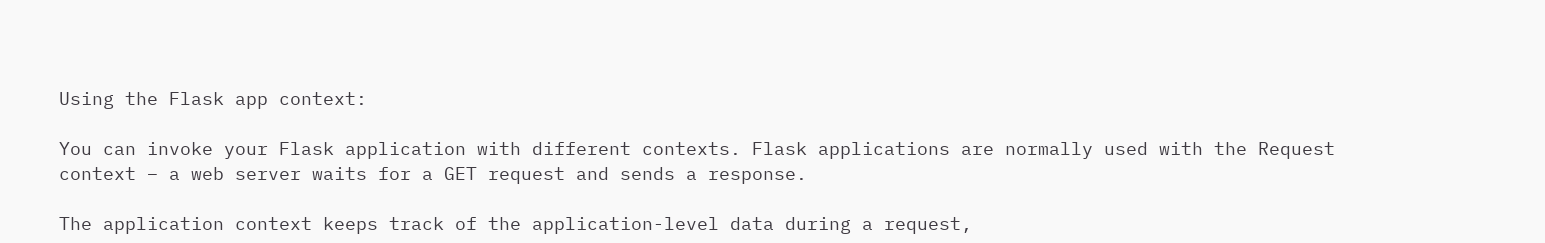Using the Flask app context:

You can invoke your Flask application with different contexts. Flask applications are normally used with the Request context – a web server waits for a GET request and sends a response.

The application context keeps track of the application-level data during a request,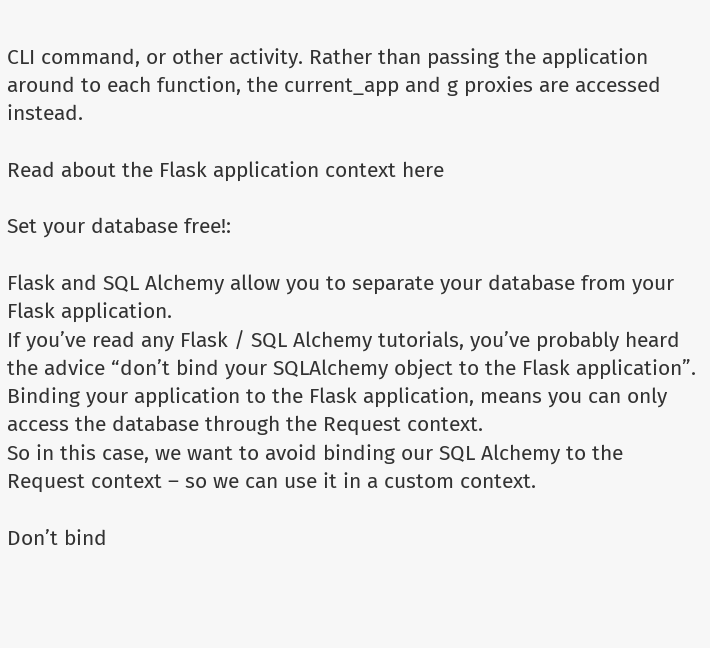CLI command, or other activity. Rather than passing the application around to each function, the current_app and g proxies are accessed instead.

Read about the Flask application context here

Set your database free!:

Flask and SQL Alchemy allow you to separate your database from your Flask application.
If you’ve read any Flask / SQL Alchemy tutorials, you’ve probably heard the advice “don’t bind your SQLAlchemy object to the Flask application”. Binding your application to the Flask application, means you can only access the database through the Request context.
So in this case, we want to avoid binding our SQL Alchemy to the Request context – so we can use it in a custom context.

Don’t bind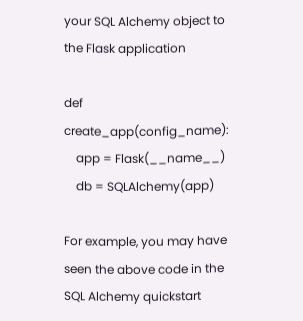your SQL Alchemy object to the Flask application

def create_app(config_name):
    app = Flask(__name__)
    db = SQLAlchemy(app)

For example, you may have seen the above code in the SQL Alchemy quickstart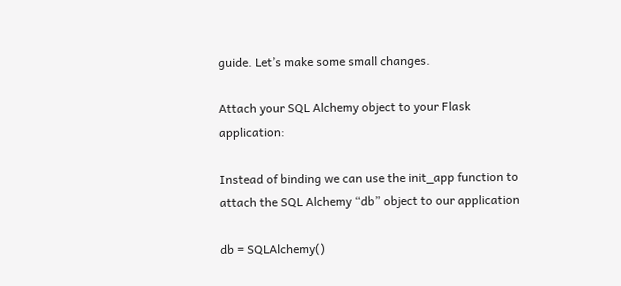guide. Let’s make some small changes.

Attach your SQL Alchemy object to your Flask application:

Instead of binding we can use the init_app function to attach the SQL Alchemy “db” object to our application

db = SQLAlchemy()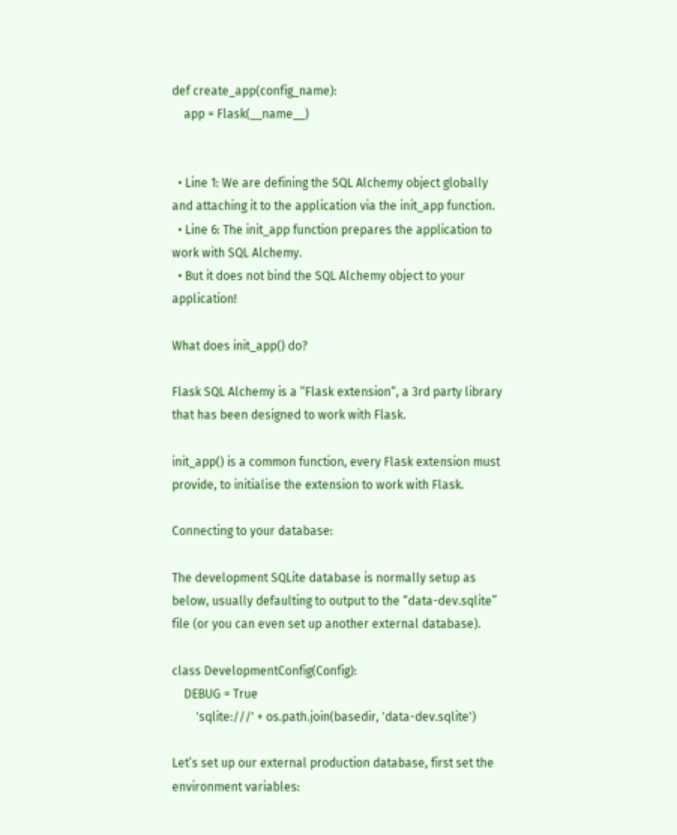def create_app(config_name):
    app = Flask(__name__)


  • Line 1: We are defining the SQL Alchemy object globally and attaching it to the application via the init_app function.
  • Line 6: The init_app function prepares the application to work with SQL Alchemy.
  • But it does not bind the SQL Alchemy object to your application!

What does init_app() do?

Flask SQL Alchemy is a “Flask extension“, a 3rd party library that has been designed to work with Flask.

init_app() is a common function, every Flask extension must provide, to initialise the extension to work with Flask.

Connecting to your database:

The development SQLite database is normally setup as below, usually defaulting to output to the “data-dev.sqlite” file (or you can even set up another external database).

class DevelopmentConfig(Config):
    DEBUG = True
        'sqlite:///' + os.path.join(basedir, 'data-dev.sqlite')

Let’s set up our external production database, first set the environment variables: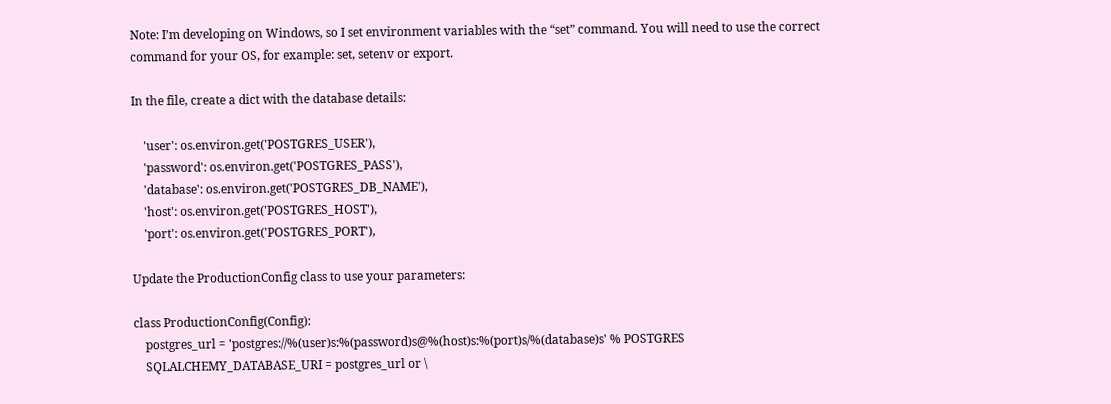Note: I’m developing on Windows, so I set environment variables with the “set” command. You will need to use the correct command for your OS, for example: set, setenv or export.

In the file, create a dict with the database details:

    'user': os.environ.get('POSTGRES_USER'),
    'password': os.environ.get('POSTGRES_PASS'),
    'database': os.environ.get('POSTGRES_DB_NAME'),
    'host': os.environ.get('POSTGRES_HOST'),
    'port': os.environ.get('POSTGRES_PORT'),

Update the ProductionConfig class to use your parameters:

class ProductionConfig(Config):
    postgres_url = 'postgres://%(user)s:%(password)s@%(host)s:%(port)s/%(database)s' % POSTGRES
    SQLALCHEMY_DATABASE_URI = postgres_url or \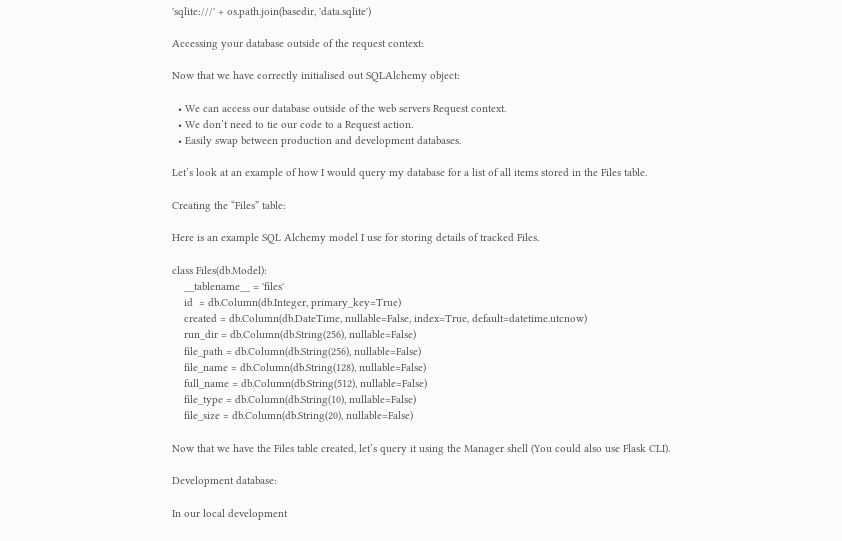'sqlite:///' + os.path.join(basedir, 'data.sqlite')

Accessing your database outside of the request context:

Now that we have correctly initialised out SQLAlchemy object:

  • We can access our database outside of the web servers Request context.
  • We don’t need to tie our code to a Request action.
  • Easily swap between production and development databases.

Let’s look at an example of how I would query my database for a list of all items stored in the Files table.

Creating the “Files” table:

Here is an example SQL Alchemy model I use for storing details of tracked Files.

class Files(db.Model):
    __tablename__ = 'files'
    id  = db.Column(db.Integer, primary_key=True)
    created = db.Column(db.DateTime, nullable=False, index=True, default=datetime.utcnow)
    run_dir = db.Column(db.String(256), nullable=False)
    file_path = db.Column(db.String(256), nullable=False)
    file_name = db.Column(db.String(128), nullable=False)
    full_name = db.Column(db.String(512), nullable=False)
    file_type = db.Column(db.String(10), nullable=False)
    file_size = db.Column(db.String(20), nullable=False)

Now that we have the Files table created, let’s query it using the Manager shell (You could also use Flask CLI).

Development database:

In our local development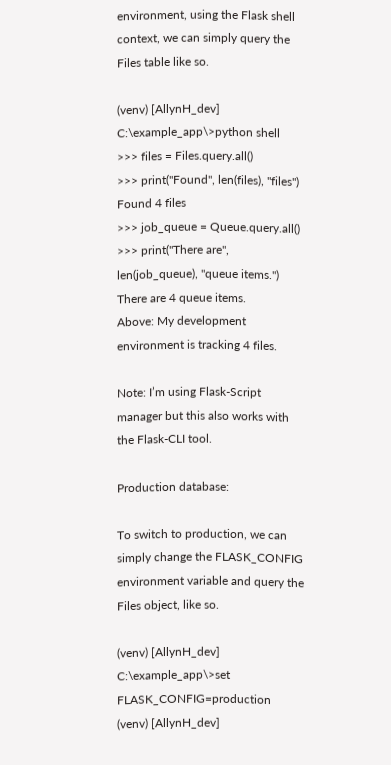environment, using the Flask shell context, we can simply query the Files table like so.

(venv) [AllynH_dev] C:\example_app\>python shell
>>> files = Files.query.all()
>>> print("Found", len(files), "files")
Found 4 files
>>> job_queue = Queue.query.all()
>>> print("There are", len(job_queue), "queue items.")
There are 4 queue items.
Above: My development environment is tracking 4 files.

Note: I’m using Flask-Script manager but this also works with the Flask-CLI tool.

Production database:

To switch to production, we can simply change the FLASK_CONFIG environment variable and query the Files object, like so.

(venv) [AllynH_dev] C:\example_app\>set FLASK_CONFIG=production
(venv) [AllynH_dev]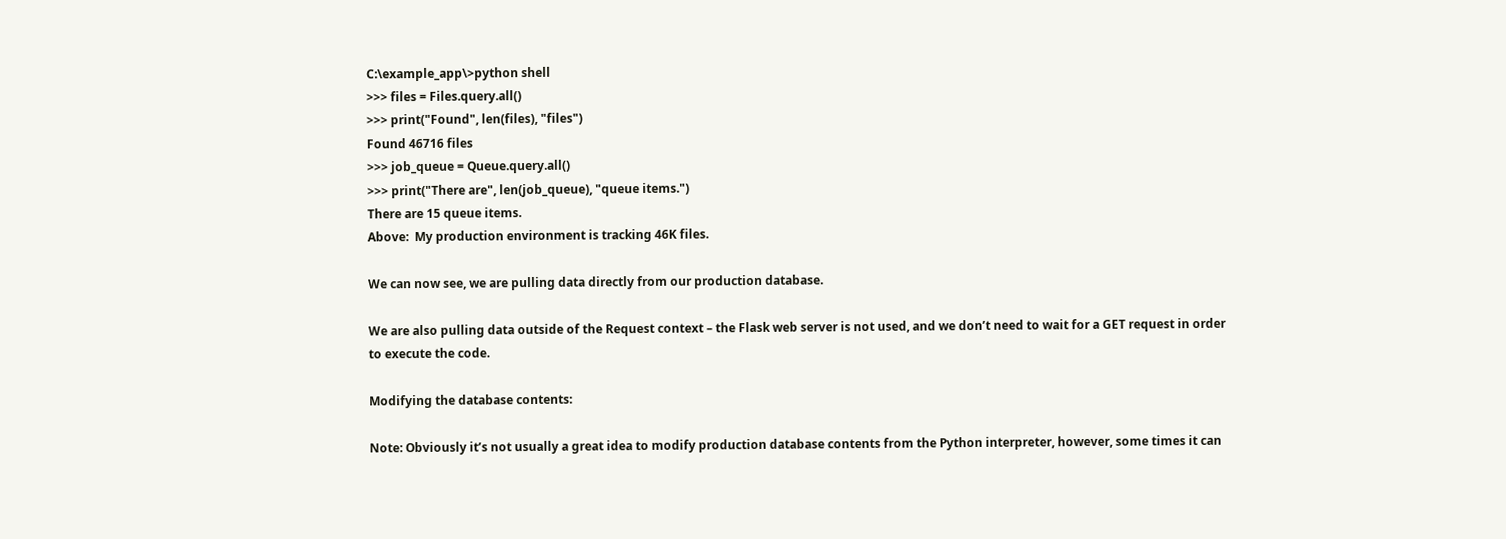C:\example_app\>python shell
>>> files = Files.query.all()
>>> print("Found", len(files), "files")
Found 46716 files
>>> job_queue = Queue.query.all()
>>> print("There are", len(job_queue), "queue items.")
There are 15 queue items.
Above:  My production environment is tracking 46K files.

We can now see, we are pulling data directly from our production database.

We are also pulling data outside of the Request context – the Flask web server is not used, and we don’t need to wait for a GET request in order to execute the code.

Modifying the database contents:

Note: Obviously it’s not usually a great idea to modify production database contents from the Python interpreter, however, some times it can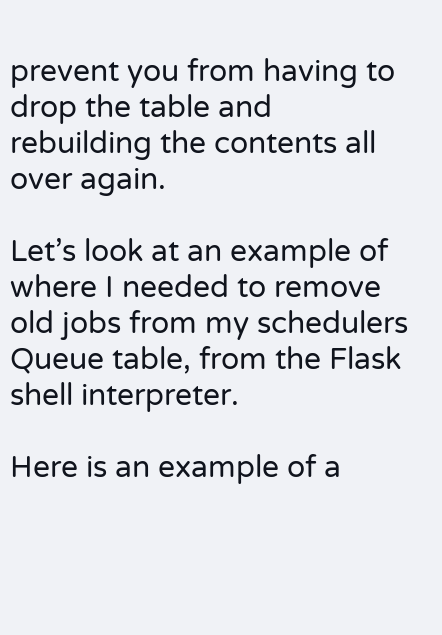prevent you from having to drop the table and rebuilding the contents all over again.

Let’s look at an example of where I needed to remove old jobs from my schedulers Queue table, from the Flask shell interpreter.

Here is an example of a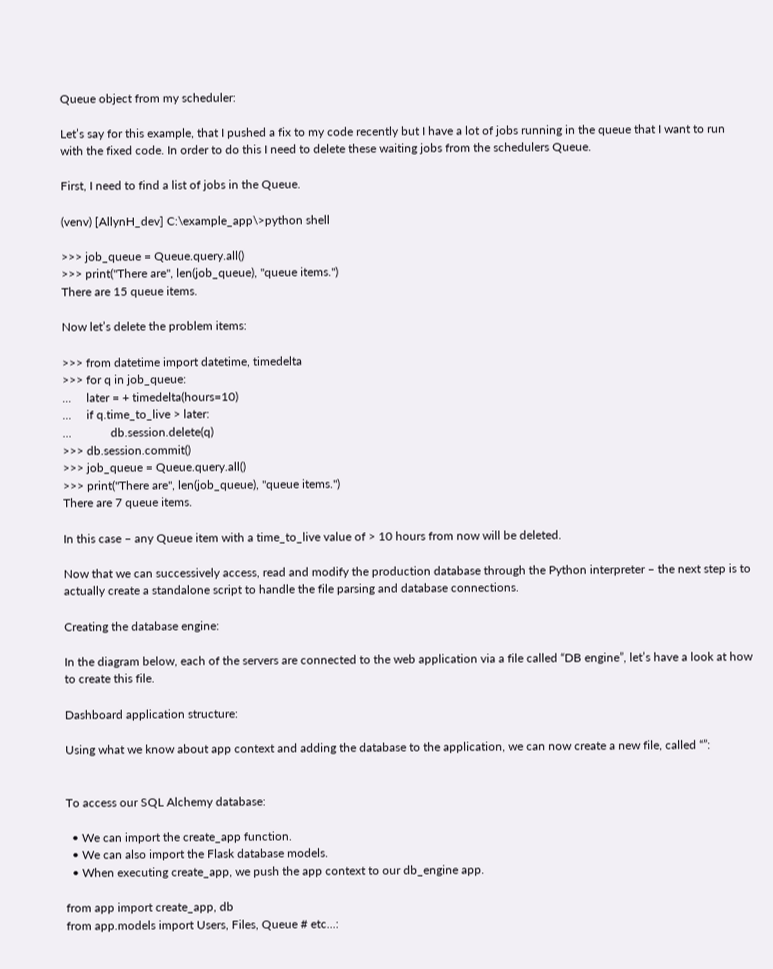Queue object from my scheduler:

Let’s say for this example, that I pushed a fix to my code recently but I have a lot of jobs running in the queue that I want to run with the fixed code. In order to do this I need to delete these waiting jobs from the schedulers Queue.

First, I need to find a list of jobs in the Queue.

(venv) [AllynH_dev] C:\example_app\>python shell

>>> job_queue = Queue.query.all()
>>> print("There are", len(job_queue), "queue items.")
There are 15 queue items.

Now let’s delete the problem items:

>>> from datetime import datetime, timedelta
>>> for q in job_queue:
...     later = + timedelta(hours=10)
...     if q.time_to_live > later:
...             db.session.delete(q)
>>> db.session.commit()
>>> job_queue = Queue.query.all()
>>> print("There are", len(job_queue), "queue items.")
There are 7 queue items.

In this case – any Queue item with a time_to_live value of > 10 hours from now will be deleted.

Now that we can successively access, read and modify the production database through the Python interpreter – the next step is to actually create a standalone script to handle the file parsing and database connections.

Creating the database engine:

In the diagram below, each of the servers are connected to the web application via a file called “DB engine”, let’s have a look at how to create this file.

Dashboard application structure:

Using what we know about app context and adding the database to the application, we can now create a new file, called “”:


To access our SQL Alchemy database:

  • We can import the create_app function.
  • We can also import the Flask database models.
  • When executing create_app, we push the app context to our db_engine app.

from app import create_app, db
from app.models import Users, Files, Queue # etc...: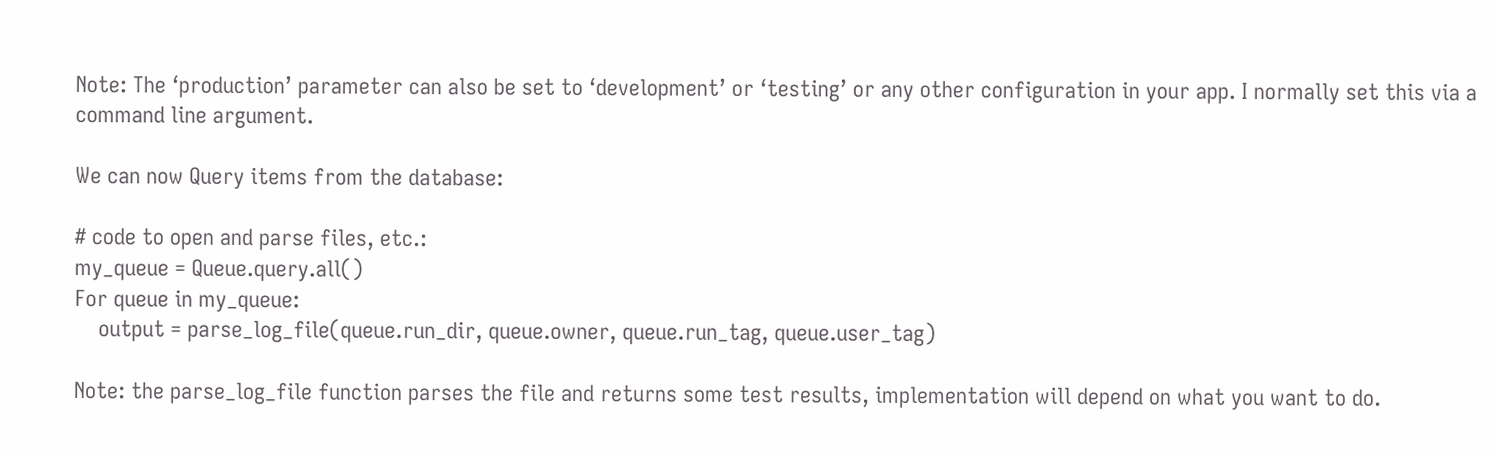Note: The ‘production’ parameter can also be set to ‘development’ or ‘testing’ or any other configuration in your app. I normally set this via a command line argument.

We can now Query items from the database:

# code to open and parse files, etc.:
my_queue = Queue.query.all()
For queue in my_queue:
    output = parse_log_file(queue.run_dir, queue.owner, queue.run_tag, queue.user_tag)

Note: the parse_log_file function parses the file and returns some test results, implementation will depend on what you want to do.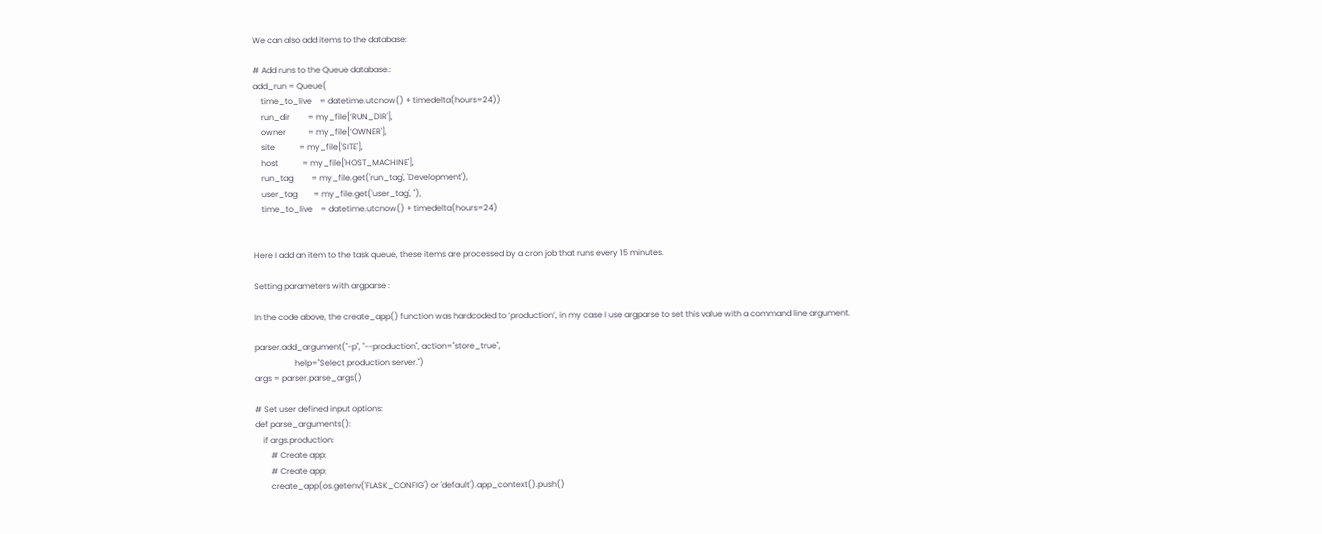We can also add items to the database:

# Add runs to the Queue database.:
add_run = Queue(
    time_to_live    = datetime.utcnow() + timedelta(hours=24))
    run_dir         = my_file[‘RUN_DIR'],
    owner           = my_file[‘OWNER'],
    site            = my_file['SITE'],
    host            = my_file['HOST_MACHINE'],
    run_tag         = my_file.get('run_tag', 'Development'),
    user_tag        = my_file.get('user_tag', ''),
    time_to_live    = datetime.utcnow() + timedelta(hours=24)


Here I add an item to the task queue, these items are processed by a cron job that runs every 15 minutes.

Setting parameters with argparse :

In the code above, the create_app() function was hardcoded to ‘production’, in my case I use argparse to set this value with a command line argument.

parser.add_argument("-p", "--production", action="store_true",
                    help="Select production server.")
args = parser.parse_args()

# Set user defined input options:
def parse_arguments():
    if args.production:
        # Create app:
        # Create app:
        create_app(os.getenv('FLASK_CONFIG') or 'default').app_context().push()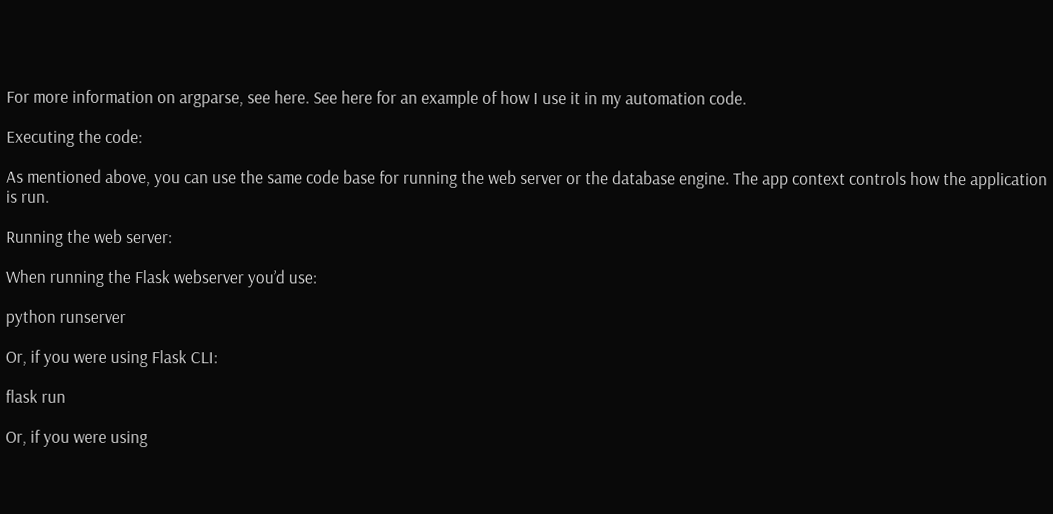For more information on argparse, see here. See here for an example of how I use it in my automation code.

Executing the code:

As mentioned above, you can use the same code base for running the web server or the database engine. The app context controls how the application is run.

Running the web server:

When running the Flask webserver you’d use:

python runserver

Or, if you were using Flask CLI:

flask run

Or, if you were using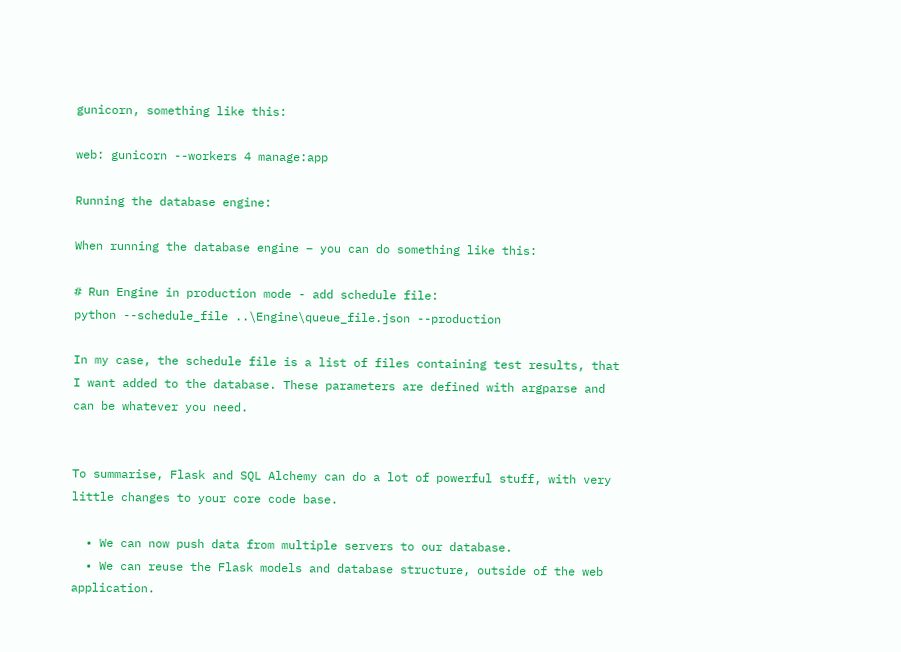gunicorn, something like this:

web: gunicorn --workers 4 manage:app

Running the database engine:

When running the database engine – you can do something like this:

# Run Engine in production mode - add schedule file:
python --schedule_file ..\Engine\queue_file.json --production

In my case, the schedule file is a list of files containing test results, that I want added to the database. These parameters are defined with argparse and can be whatever you need.


To summarise, Flask and SQL Alchemy can do a lot of powerful stuff, with very little changes to your core code base.

  • We can now push data from multiple servers to our database.
  • We can reuse the Flask models and database structure, outside of the web application.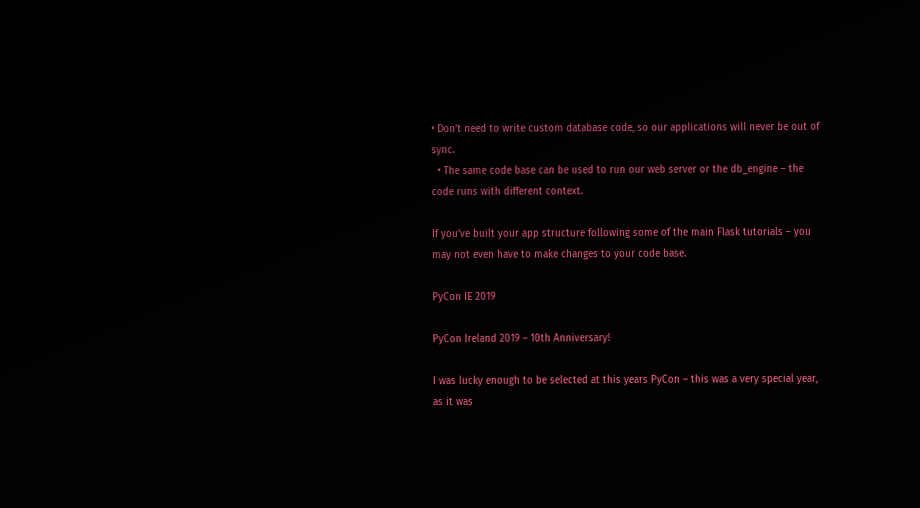• Don’t need to write custom database code, so our applications will never be out of sync.
  • The same code base can be used to run our web server or the db_engine – the code runs with different context.

If you’ve built your app structure following some of the main Flask tutorials – you may not even have to make changes to your code base.

PyCon IE 2019

PyCon Ireland 2019 – 10th Anniversary!

I was lucky enough to be selected at this years PyCon – this was a very special year, as it was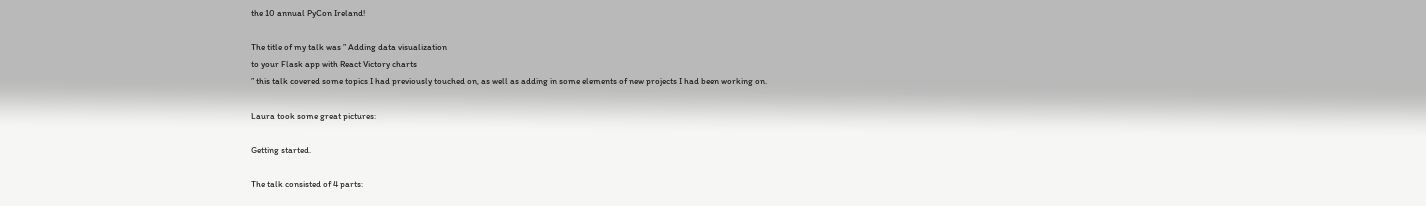the 10 annual PyCon Ireland!

The title of my talk was ” Adding data visualization
to your Flask app with React Victory charts
” this talk covered some topics I had previously touched on, as well as adding in some elements of new projects I had been working on.

Laura took some great pictures:

Getting started.

The talk consisted of 4 parts: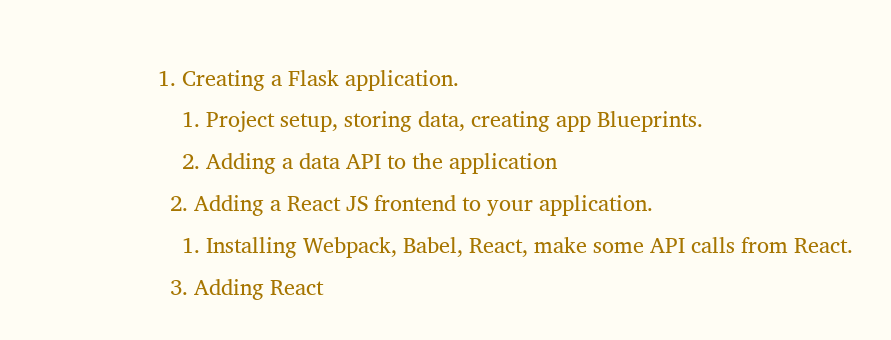1. Creating a Flask application.
    1. Project setup, storing data, creating app Blueprints.
    2. Adding a data API to the application
  2. Adding a React JS frontend to your application.
    1. Installing Webpack, Babel, React, make some API calls from React.
  3. Adding React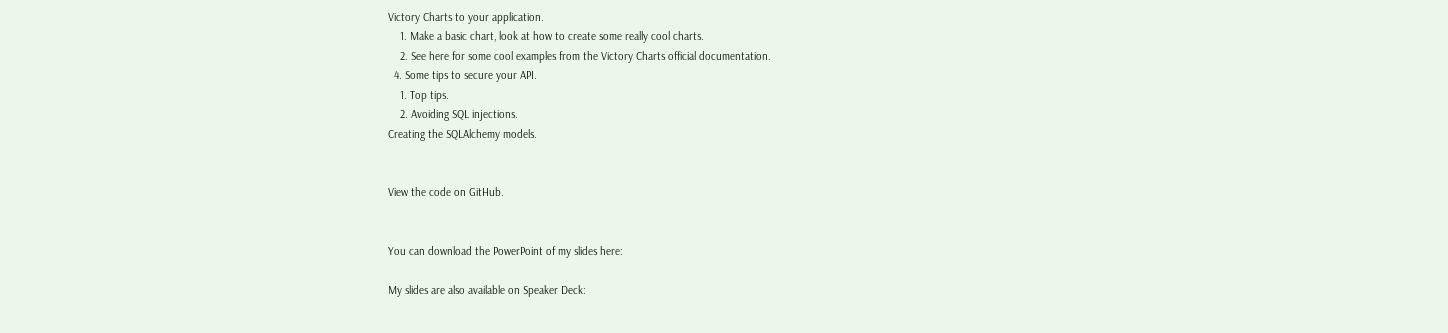Victory Charts to your application.
    1. Make a basic chart, look at how to create some really cool charts.
    2. See here for some cool examples from the Victory Charts official documentation.
  4. Some tips to secure your API.
    1. Top tips.
    2. Avoiding SQL injections.
Creating the SQLAlchemy models.


View the code on GitHub.


You can download the PowerPoint of my slides here:

My slides are also available on Speaker Deck: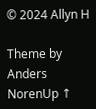© 2024 Allyn H

Theme by Anders NorenUp ↑